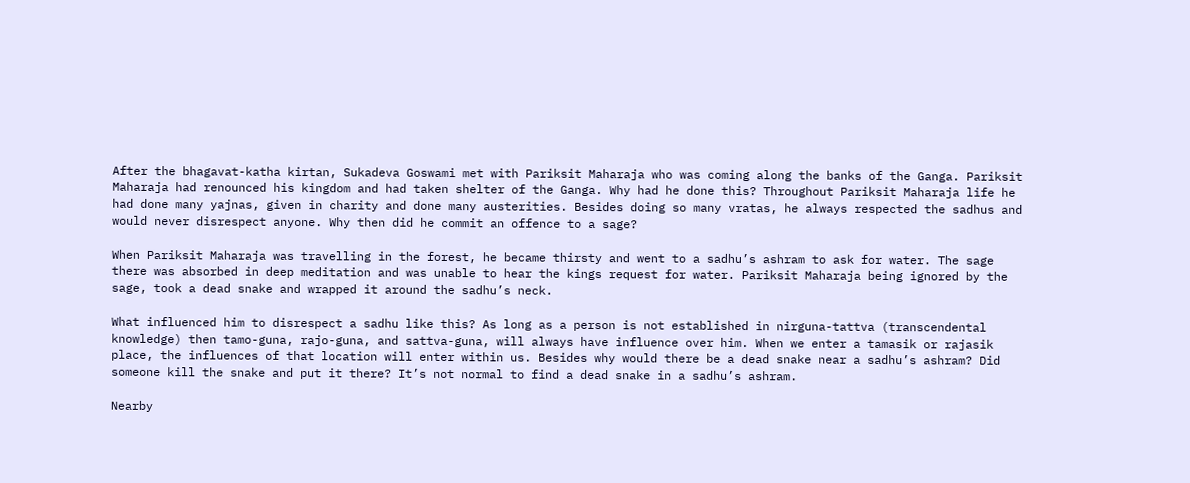After the bhagavat-katha kirtan, Sukadeva Goswami met with Pariksit Maharaja who was coming along the banks of the Ganga. Pariksit Maharaja had renounced his kingdom and had taken shelter of the Ganga. Why had he done this? Throughout Pariksit Maharaja life he had done many yajnas, given in charity and done many austerities. Besides doing so many vratas, he always respected the sadhus and would never disrespect anyone. Why then did he commit an offence to a sage?

When Pariksit Maharaja was travelling in the forest, he became thirsty and went to a sadhu’s ashram to ask for water. The sage there was absorbed in deep meditation and was unable to hear the kings request for water. Pariksit Maharaja being ignored by the sage, took a dead snake and wrapped it around the sadhu’s neck.

What influenced him to disrespect a sadhu like this? As long as a person is not established in nirguna-tattva (transcendental knowledge) then tamo-guna, rajo-guna, and sattva-guna, will always have influence over him. When we enter a tamasik or rajasik place, the influences of that location will enter within us. Besides why would there be a dead snake near a sadhu’s ashram? Did someone kill the snake and put it there? It’s not normal to find a dead snake in a sadhu’s ashram.

Nearby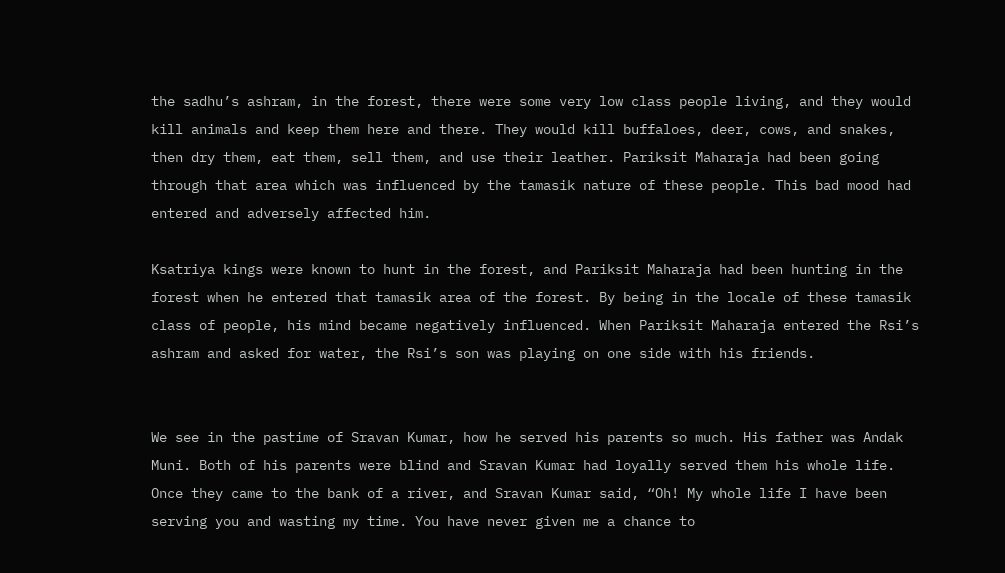the sadhu’s ashram, in the forest, there were some very low class people living, and they would kill animals and keep them here and there. They would kill buffaloes, deer, cows, and snakes, then dry them, eat them, sell them, and use their leather. Pariksit Maharaja had been going through that area which was influenced by the tamasik nature of these people. This bad mood had entered and adversely affected him.

Ksatriya kings were known to hunt in the forest, and Pariksit Maharaja had been hunting in the forest when he entered that tamasik area of the forest. By being in the locale of these tamasik class of people, his mind became negatively influenced. When Pariksit Maharaja entered the Rsi’s ashram and asked for water, the Rsi’s son was playing on one side with his friends.


We see in the pastime of Sravan Kumar, how he served his parents so much. His father was Andak Muni. Both of his parents were blind and Sravan Kumar had loyally served them his whole life. Once they came to the bank of a river, and Sravan Kumar said, “Oh! My whole life I have been serving you and wasting my time. You have never given me a chance to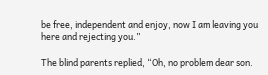be free, independent and enjoy, now I am leaving you here and rejecting you.”

The blind parents replied, “Oh, no problem dear son.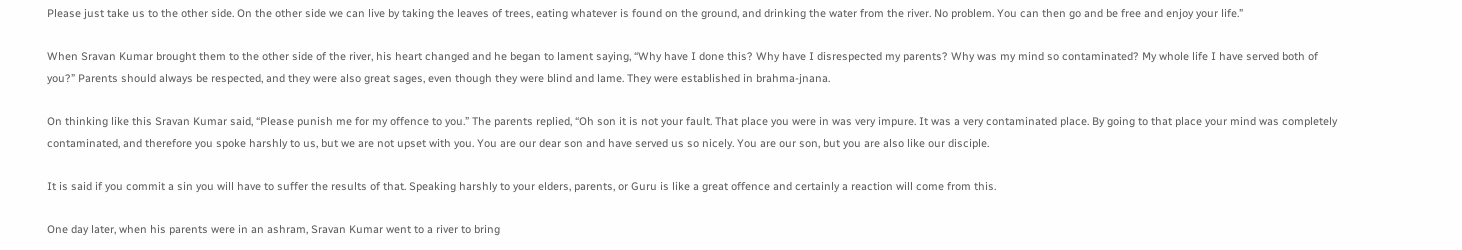Please just take us to the other side. On the other side we can live by taking the leaves of trees, eating whatever is found on the ground, and drinking the water from the river. No problem. You can then go and be free and enjoy your life.”

When Sravan Kumar brought them to the other side of the river, his heart changed and he began to lament saying, “Why have I done this? Why have I disrespected my parents? Why was my mind so contaminated? My whole life I have served both of you?” Parents should always be respected, and they were also great sages, even though they were blind and lame. They were established in brahma-jnana.

On thinking like this Sravan Kumar said, “Please punish me for my offence to you.” The parents replied, “Oh son it is not your fault. That place you were in was very impure. It was a very contaminated place. By going to that place your mind was completely contaminated, and therefore you spoke harshly to us, but we are not upset with you. You are our dear son and have served us so nicely. You are our son, but you are also like our disciple.

It is said if you commit a sin you will have to suffer the results of that. Speaking harshly to your elders, parents, or Guru is like a great offence and certainly a reaction will come from this.

One day later, when his parents were in an ashram, Sravan Kumar went to a river to bring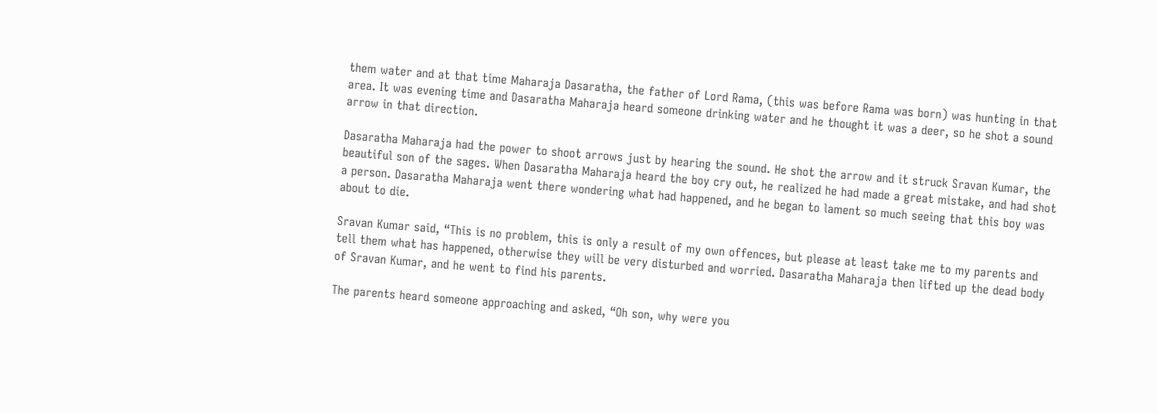them water and at that time Maharaja Dasaratha, the father of Lord Rama, (this was before Rama was born) was hunting in that area. It was evening time and Dasaratha Maharaja heard someone drinking water and he thought it was a deer, so he shot a sound arrow in that direction.

Dasaratha Maharaja had the power to shoot arrows just by hearing the sound. He shot the arrow and it struck Sravan Kumar, the beautiful son of the sages. When Dasaratha Maharaja heard the boy cry out, he realized he had made a great mistake, and had shot a person. Dasaratha Maharaja went there wondering what had happened, and he began to lament so much seeing that this boy was about to die.

Sravan Kumar said, “This is no problem, this is only a result of my own offences, but please at least take me to my parents and tell them what has happened, otherwise they will be very disturbed and worried. Dasaratha Maharaja then lifted up the dead body of Sravan Kumar, and he went to find his parents.

The parents heard someone approaching and asked, “Oh son, why were you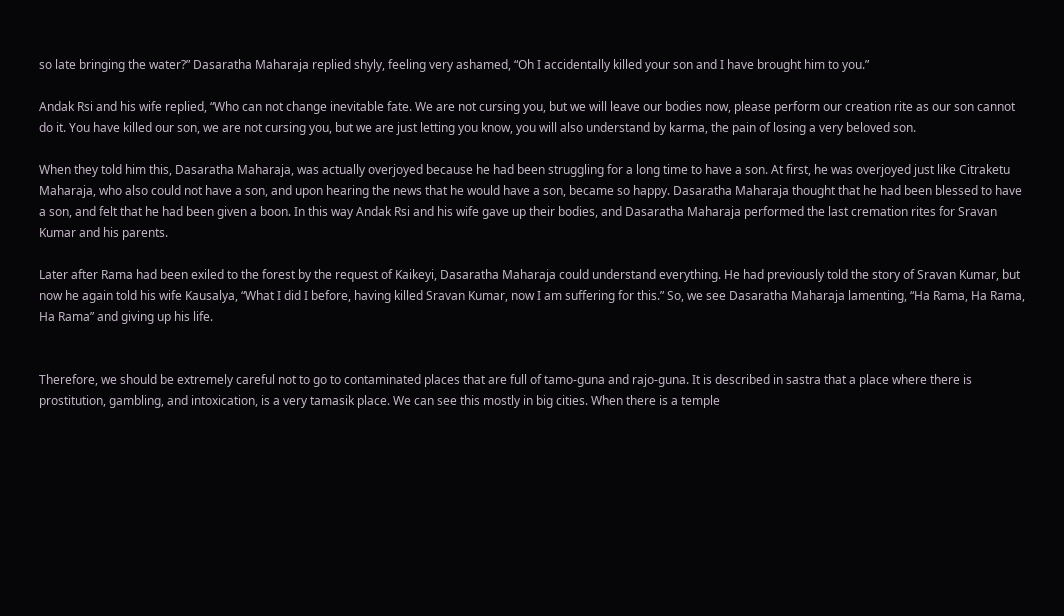so late bringing the water?” Dasaratha Maharaja replied shyly, feeling very ashamed, “Oh I accidentally killed your son and I have brought him to you.”

Andak Rsi and his wife replied, “Who can not change inevitable fate. We are not cursing you, but we will leave our bodies now, please perform our creation rite as our son cannot do it. You have killed our son, we are not cursing you, but we are just letting you know, you will also understand by karma, the pain of losing a very beloved son.

When they told him this, Dasaratha Maharaja, was actually overjoyed because he had been struggling for a long time to have a son. At first, he was overjoyed just like Citraketu Maharaja, who also could not have a son, and upon hearing the news that he would have a son, became so happy. Dasaratha Maharaja thought that he had been blessed to have a son, and felt that he had been given a boon. In this way Andak Rsi and his wife gave up their bodies, and Dasaratha Maharaja performed the last cremation rites for Sravan Kumar and his parents.

Later after Rama had been exiled to the forest by the request of Kaikeyi, Dasaratha Maharaja could understand everything. He had previously told the story of Sravan Kumar, but now he again told his wife Kausalya, “What I did I before, having killed Sravan Kumar, now I am suffering for this.” So, we see Dasaratha Maharaja lamenting, “Ha Rama, Ha Rama, Ha Rama” and giving up his life.


Therefore, we should be extremely careful not to go to contaminated places that are full of tamo-guna and rajo-guna. It is described in sastra that a place where there is prostitution, gambling, and intoxication, is a very tamasik place. We can see this mostly in big cities. When there is a temple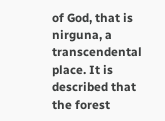of God, that is nirguna, a transcendental place. It is described that the forest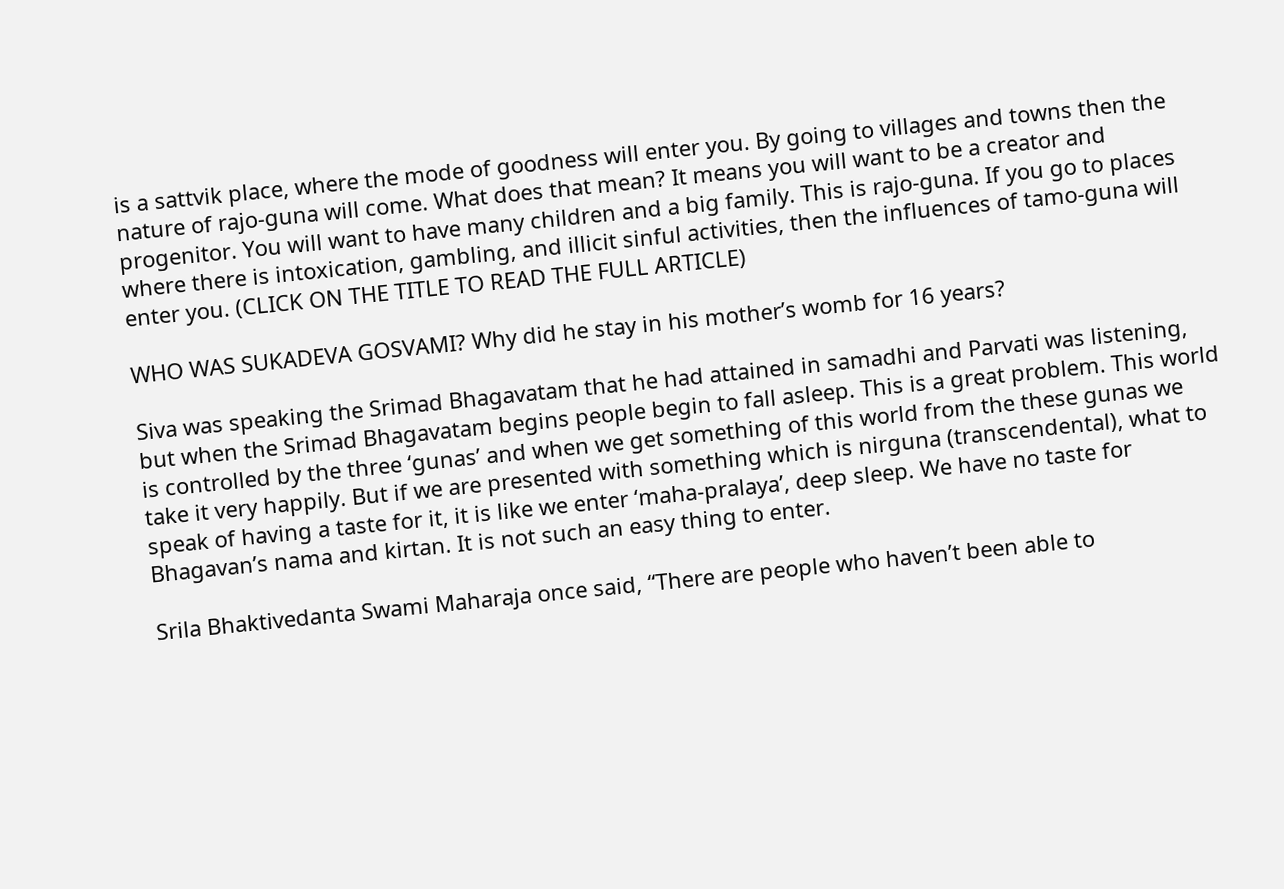is a sattvik place, where the mode of goodness will enter you. By going to villages and towns then the nature of rajo-guna will come. What does that mean? It means you will want to be a creator and progenitor. You will want to have many children and a big family. This is rajo-guna. If you go to places where there is intoxication, gambling, and illicit sinful activities, then the influences of tamo-guna will enter you. (CLICK ON THE TITLE TO READ THE FULL ARTICLE)

WHO WAS SUKADEVA GOSVAMI? Why did he stay in his mother’s womb for 16 years?

Siva was speaking the Srimad Bhagavatam that he had attained in samadhi and Parvati was listening, but when the Srimad Bhagavatam begins people begin to fall asleep. This is a great problem. This world is controlled by the three ‘gunas’ and when we get something of this world from the these gunas we take it very happily. But if we are presented with something which is nirguna (transcendental), what to speak of having a taste for it, it is like we enter ‘maha-pralaya’, deep sleep. We have no taste for Bhagavan’s nama and kirtan. It is not such an easy thing to enter.

Srila Bhaktivedanta Swami Maharaja once said, “There are people who haven’t been able to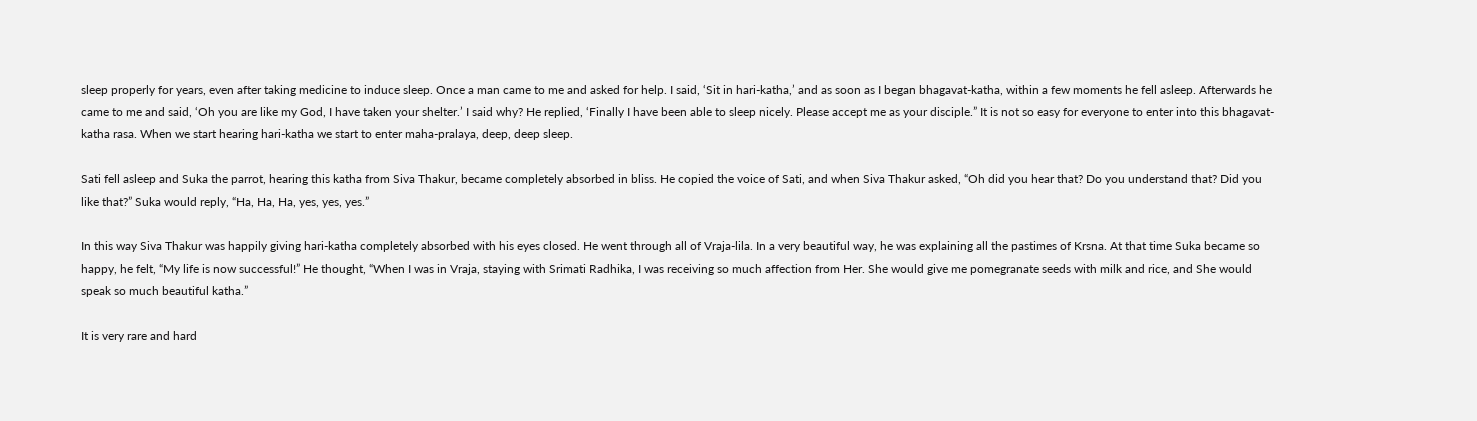sleep properly for years, even after taking medicine to induce sleep. Once a man came to me and asked for help. I said, ‘Sit in hari-katha,’ and as soon as I began bhagavat-katha, within a few moments he fell asleep. Afterwards he came to me and said, ‘Oh you are like my God, I have taken your shelter.’ I said why? He replied, ‘Finally I have been able to sleep nicely. Please accept me as your disciple.” It is not so easy for everyone to enter into this bhagavat-katha rasa. When we start hearing hari-katha we start to enter maha-pralaya, deep, deep sleep.

Sati fell asleep and Suka the parrot, hearing this katha from Siva Thakur, became completely absorbed in bliss. He copied the voice of Sati, and when Siva Thakur asked, “Oh did you hear that? Do you understand that? Did you like that?” Suka would reply, “Ha, Ha, Ha, yes, yes, yes.”

In this way Siva Thakur was happily giving hari-katha completely absorbed with his eyes closed. He went through all of Vraja-lila. In a very beautiful way, he was explaining all the pastimes of Krsna. At that time Suka became so happy, he felt, “My life is now successful!” He thought, “When I was in Vraja, staying with Srimati Radhika, I was receiving so much affection from Her. She would give me pomegranate seeds with milk and rice, and She would speak so much beautiful katha.”

It is very rare and hard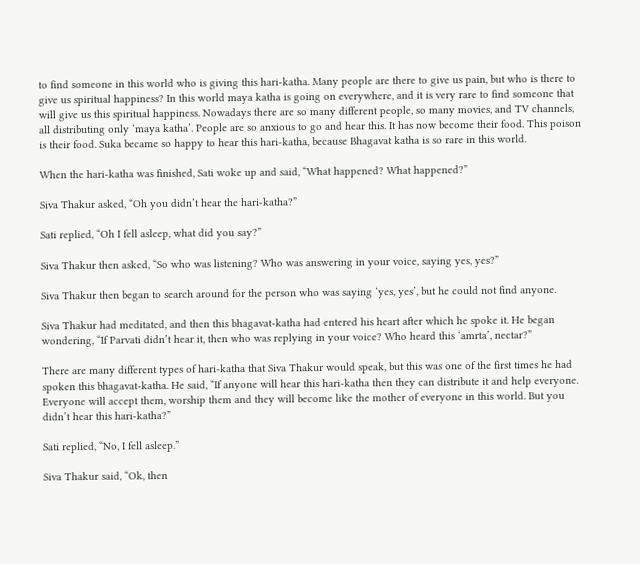to find someone in this world who is giving this hari-katha. Many people are there to give us pain, but who is there to give us spiritual happiness? In this world maya katha is going on everywhere, and it is very rare to find someone that will give us this spiritual happiness. Nowadays there are so many different people, so many movies, and TV channels, all distributing only ‘maya katha’. People are so anxious to go and hear this. It has now become their food. This poison is their food. Suka became so happy to hear this hari-katha, because Bhagavat katha is so rare in this world.

When the hari-katha was finished, Sati woke up and said, “What happened? What happened?”

Siva Thakur asked, “Oh you didn’t hear the hari-katha?”

Sati replied, “Oh I fell asleep, what did you say?”

Siva Thakur then asked, “So who was listening? Who was answering in your voice, saying yes, yes?”

Siva Thakur then began to search around for the person who was saying ‘yes, yes’, but he could not find anyone.

Siva Thakur had meditated, and then this bhagavat-katha had entered his heart after which he spoke it. He began wondering, “If Parvati didn’t hear it, then who was replying in your voice? Who heard this ‘amrta’, nectar?”

There are many different types of hari-katha that Siva Thakur would speak, but this was one of the first times he had spoken this bhagavat-katha. He said, “If anyone will hear this hari-katha then they can distribute it and help everyone. Everyone will accept them, worship them and they will become like the mother of everyone in this world. But you didn’t hear this hari-katha?”

Sati replied, “No, I fell asleep.”

Siva Thakur said, “Ok, then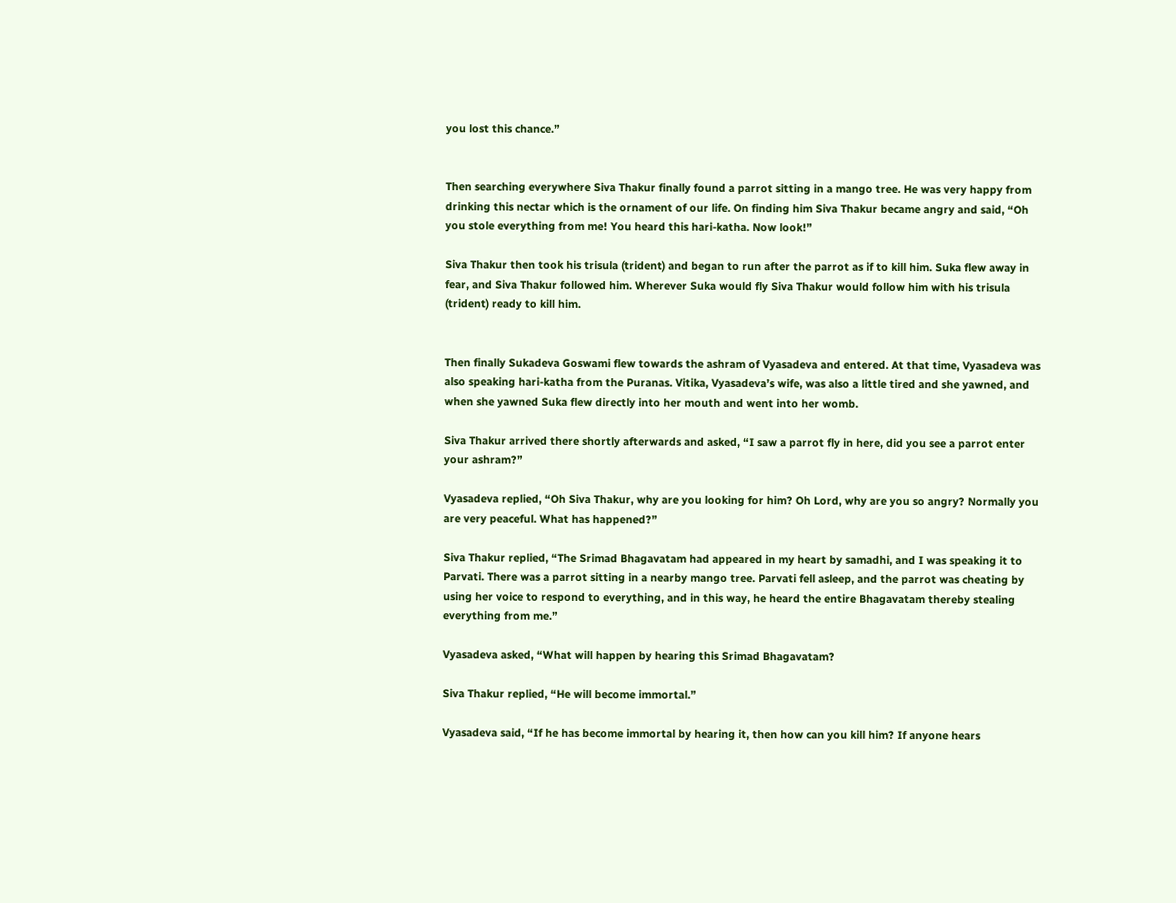you lost this chance.”


Then searching everywhere Siva Thakur finally found a parrot sitting in a mango tree. He was very happy from drinking this nectar which is the ornament of our life. On finding him Siva Thakur became angry and said, “Oh you stole everything from me! You heard this hari-katha. Now look!”

Siva Thakur then took his trisula (trident) and began to run after the parrot as if to kill him. Suka flew away in fear, and Siva Thakur followed him. Wherever Suka would fly Siva Thakur would follow him with his trisula (trident) ready to kill him.


Then finally Sukadeva Goswami flew towards the ashram of Vyasadeva and entered. At that time, Vyasadeva was also speaking hari-katha from the Puranas. Vitika, Vyasadeva’s wife, was also a little tired and she yawned, and when she yawned Suka flew directly into her mouth and went into her womb.

Siva Thakur arrived there shortly afterwards and asked, “I saw a parrot fly in here, did you see a parrot enter your ashram?”

Vyasadeva replied, “Oh Siva Thakur, why are you looking for him? Oh Lord, why are you so angry? Normally you are very peaceful. What has happened?”

Siva Thakur replied, “The Srimad Bhagavatam had appeared in my heart by samadhi, and I was speaking it to Parvati. There was a parrot sitting in a nearby mango tree. Parvati fell asleep, and the parrot was cheating by using her voice to respond to everything, and in this way, he heard the entire Bhagavatam thereby stealing everything from me.”

Vyasadeva asked, “What will happen by hearing this Srimad Bhagavatam?

Siva Thakur replied, “He will become immortal.”

Vyasadeva said, “If he has become immortal by hearing it, then how can you kill him? If anyone hears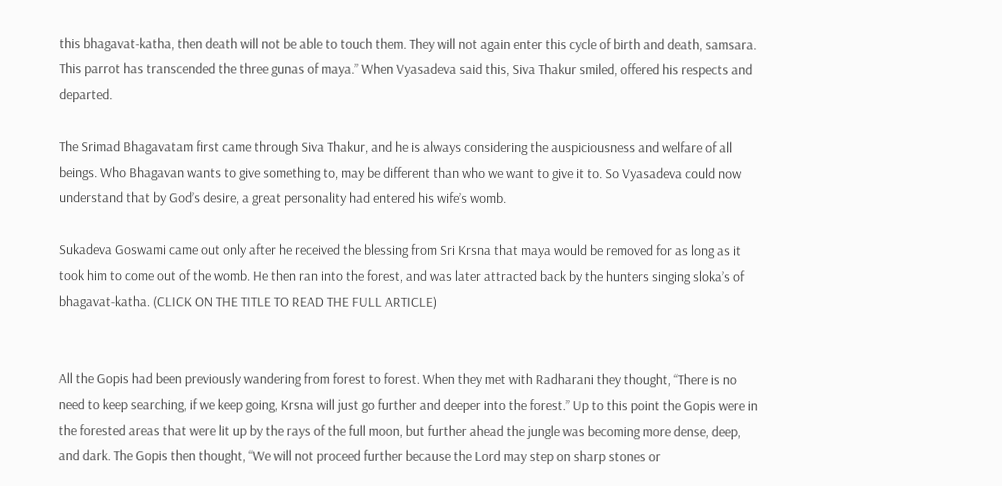this bhagavat-katha, then death will not be able to touch them. They will not again enter this cycle of birth and death, samsara. This parrot has transcended the three gunas of maya.” When Vyasadeva said this, Siva Thakur smiled, offered his respects and departed.

The Srimad Bhagavatam first came through Siva Thakur, and he is always considering the auspiciousness and welfare of all beings. Who Bhagavan wants to give something to, may be different than who we want to give it to. So Vyasadeva could now understand that by God’s desire, a great personality had entered his wife’s womb.

Sukadeva Goswami came out only after he received the blessing from Sri Krsna that maya would be removed for as long as it took him to come out of the womb. He then ran into the forest, and was later attracted back by the hunters singing sloka’s of bhagavat-katha. (CLICK ON THE TITLE TO READ THE FULL ARTICLE)


All the Gopis had been previously wandering from forest to forest. When they met with Radharani they thought, “There is no need to keep searching, if we keep going, Krsna will just go further and deeper into the forest.” Up to this point the Gopis were in the forested areas that were lit up by the rays of the full moon, but further ahead the jungle was becoming more dense, deep, and dark. The Gopis then thought, “We will not proceed further because the Lord may step on sharp stones or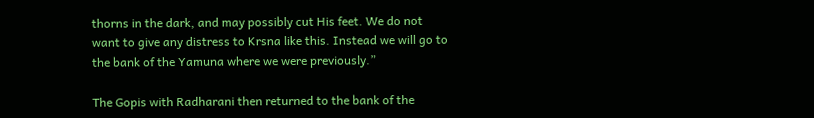thorns in the dark, and may possibly cut His feet. We do not want to give any distress to Krsna like this. Instead we will go to the bank of the Yamuna where we were previously.”

The Gopis with Radharani then returned to the bank of the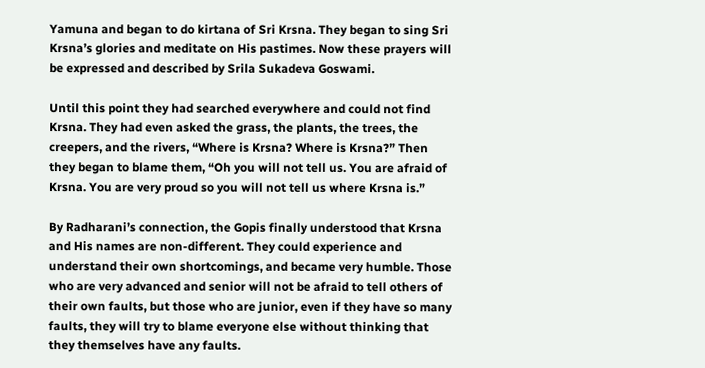Yamuna and began to do kirtana of Sri Krsna. They began to sing Sri Krsna’s glories and meditate on His pastimes. Now these prayers will be expressed and described by Srila Sukadeva Goswami.

Until this point they had searched everywhere and could not find Krsna. They had even asked the grass, the plants, the trees, the creepers, and the rivers, “Where is Krsna? Where is Krsna?” Then they began to blame them, “Oh you will not tell us. You are afraid of Krsna. You are very proud so you will not tell us where Krsna is.”

By Radharani’s connection, the Gopis finally understood that Krsna and His names are non-different. They could experience and understand their own shortcomings, and became very humble. Those who are very advanced and senior will not be afraid to tell others of their own faults, but those who are junior, even if they have so many faults, they will try to blame everyone else without thinking that they themselves have any faults.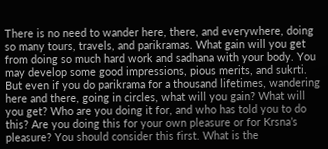There is no need to wander here, there, and everywhere, doing so many tours, travels, and parikramas. What gain will you get from doing so much hard work and sadhana with your body. You may develop some good impressions, pious merits, and sukrti. But even if you do parikrama for a thousand lifetimes, wandering here and there, going in circles, what will you gain? What will you get? Who are you doing it for, and who has told you to do this? Are you doing this for your own pleasure or for Krsna’s pleasure? You should consider this first. What is the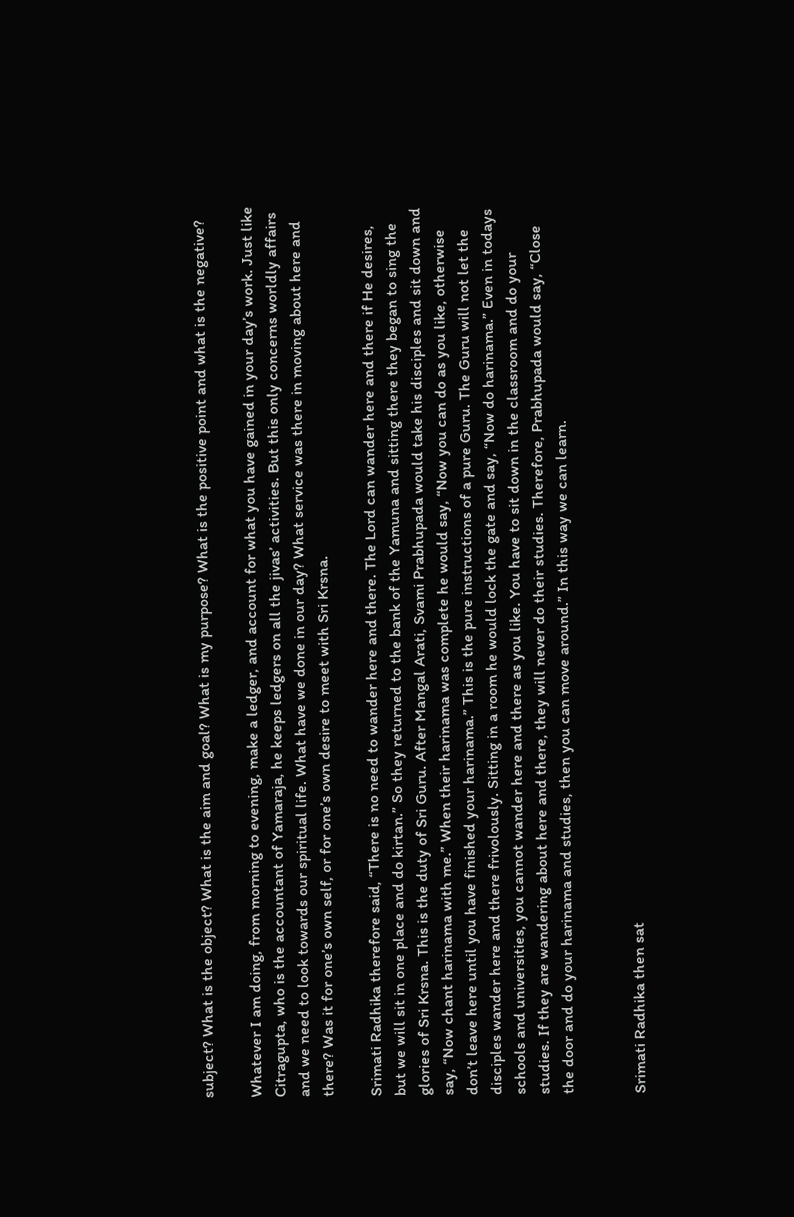subject? What is the object? What is the aim and goal? What is my purpose? What is the positive point and what is the negative?

Whatever I am doing, from morning to evening, make a ledger, and account for what you have gained in your day’s work. Just like Citragupta, who is the accountant of Yamaraja, he keeps ledgers on all the jivas’ activities. But this only concerns worldly affairs and we need to look towards our spiritual life. What have we done in our day? What service was there in moving about here and there? Was it for one’s own self, or for one’s own desire to meet with Sri Krsna.

Srimati Radhika therefore said, “There is no need to wander here and there. The Lord can wander here and there if He desires, but we will sit in one place and do kirtan.” So they returned to the bank of the Yamuna and sitting there they began to sing the glories of Sri Krsna. This is the duty of Sri Guru. After Mangal Arati, Svami Prabhupada would take his disciples and sit down and say, “Now chant harinama with me.” When their harinama was complete he would say, “Now you can do as you like, otherwise don’t leave here until you have finished your harinama.” This is the pure instructions of a pure Guru. The Guru will not let the disciples wander here and there frivolously. Sitting in a room he would lock the gate and say, “Now do harinama.” Even in todays schools and universities, you cannot wander here and there as you like. You have to sit down in the classroom and do your studies. If they are wandering about here and there, they will never do their studies. Therefore, Prabhupada would say, “Close the door and do your harinama and studies, then you can move around.” In this way we can learn.


Srimati Radhika then sat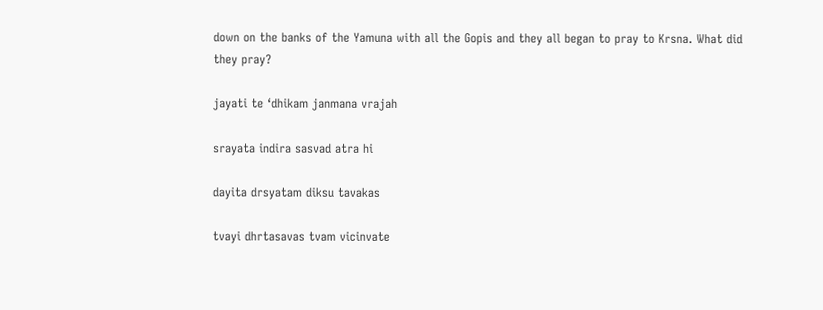down on the banks of the Yamuna with all the Gopis and they all began to pray to Krsna. What did they pray?

jayati te ‘dhikam janmana vrajah

srayata indira sasvad atra hi

dayita drsyatam diksu tavakas

tvayi dhrtasavas tvam vicinvate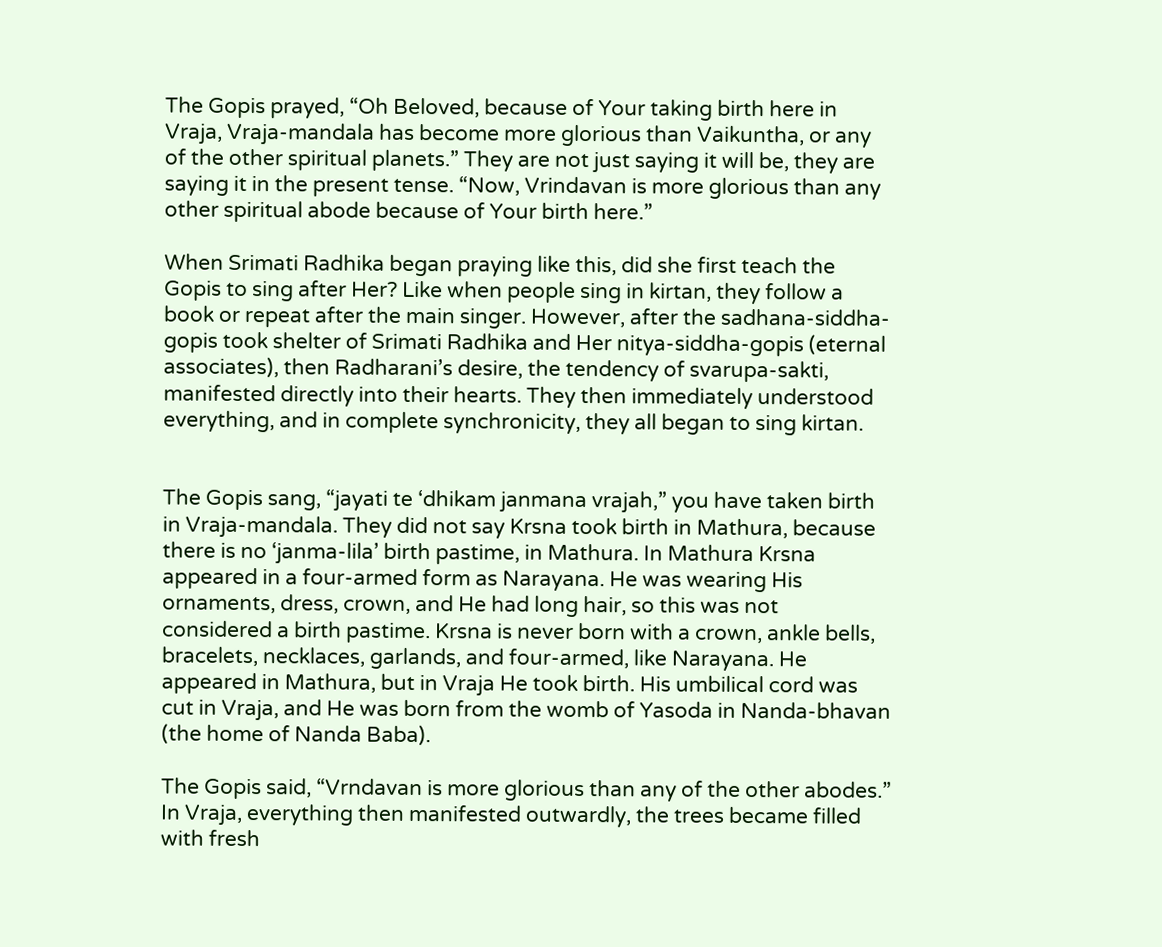The Gopis prayed, “Oh Beloved, because of Your taking birth here in Vraja, Vraja-mandala has become more glorious than Vaikuntha, or any of the other spiritual planets.” They are not just saying it will be, they are saying it in the present tense. “Now, Vrindavan is more glorious than any other spiritual abode because of Your birth here.”

When Srimati Radhika began praying like this, did she first teach the Gopis to sing after Her? Like when people sing in kirtan, they follow a book or repeat after the main singer. However, after the sadhana-siddha-gopis took shelter of Srimati Radhika and Her nitya-siddha-gopis (eternal associates), then Radharani’s desire, the tendency of svarupa-sakti, manifested directly into their hearts. They then immediately understood everything, and in complete synchronicity, they all began to sing kirtan.


The Gopis sang, “jayati te ‘dhikam janmana vrajah,” you have taken birth in Vraja-mandala. They did not say Krsna took birth in Mathura, because there is no ‘janma-lila’ birth pastime, in Mathura. In Mathura Krsna appeared in a four-armed form as Narayana. He was wearing His ornaments, dress, crown, and He had long hair, so this was not considered a birth pastime. Krsna is never born with a crown, ankle bells, bracelets, necklaces, garlands, and four-armed, like Narayana. He appeared in Mathura, but in Vraja He took birth. His umbilical cord was cut in Vraja, and He was born from the womb of Yasoda in Nanda-bhavan (the home of Nanda Baba).

The Gopis said, “Vrndavan is more glorious than any of the other abodes.” In Vraja, everything then manifested outwardly, the trees became filled with fresh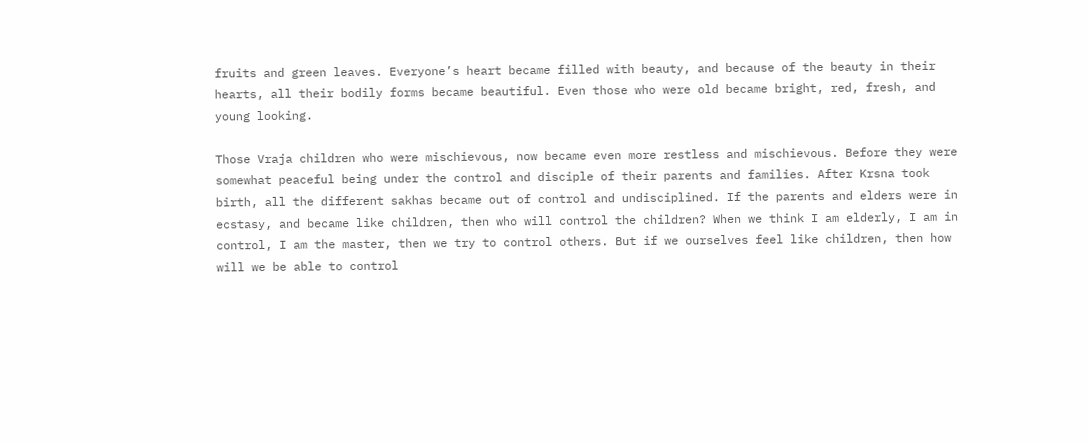fruits and green leaves. Everyone’s heart became filled with beauty, and because of the beauty in their hearts, all their bodily forms became beautiful. Even those who were old became bright, red, fresh, and young looking.

Those Vraja children who were mischievous, now became even more restless and mischievous. Before they were somewhat peaceful being under the control and disciple of their parents and families. After Krsna took birth, all the different sakhas became out of control and undisciplined. If the parents and elders were in ecstasy, and became like children, then who will control the children? When we think I am elderly, I am in control, I am the master, then we try to control others. But if we ourselves feel like children, then how will we be able to control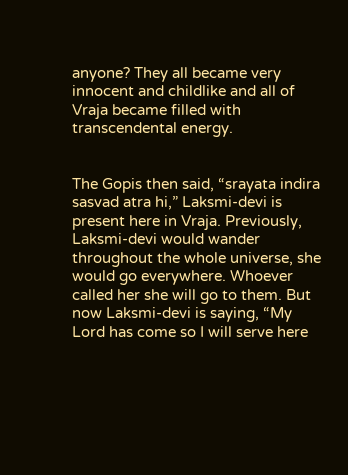anyone? They all became very innocent and childlike and all of Vraja became filled with transcendental energy.


The Gopis then said, “srayata indira sasvad atra hi,” Laksmi-devi is present here in Vraja. Previously, Laksmi-devi would wander throughout the whole universe, she would go everywhere. Whoever called her she will go to them. But now Laksmi-devi is saying, “My Lord has come so I will serve here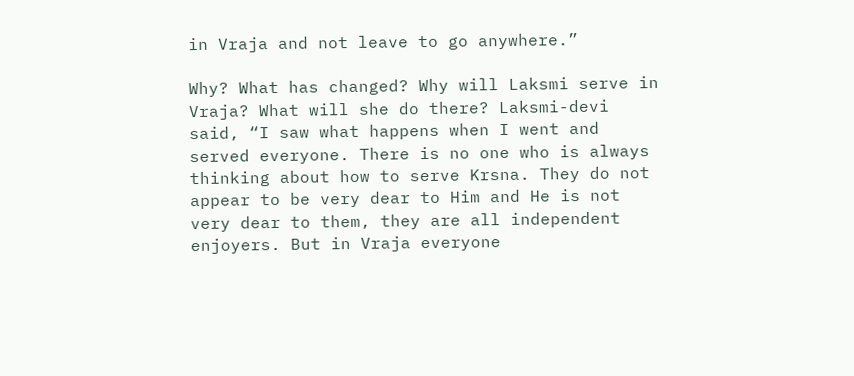in Vraja and not leave to go anywhere.”

Why? What has changed? Why will Laksmi serve in Vraja? What will she do there? Laksmi-devi said, “I saw what happens when I went and served everyone. There is no one who is always thinking about how to serve Krsna. They do not appear to be very dear to Him and He is not very dear to them, they are all independent enjoyers. But in Vraja everyone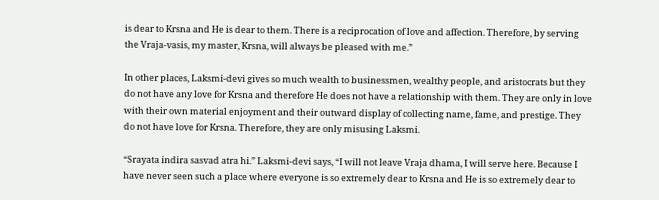is dear to Krsna and He is dear to them. There is a reciprocation of love and affection. Therefore, by serving the Vraja-vasis, my master, Krsna, will always be pleased with me.”

In other places, Laksmi-devi gives so much wealth to businessmen, wealthy people, and aristocrats but they do not have any love for Krsna and therefore He does not have a relationship with them. They are only in love with their own material enjoyment and their outward display of collecting name, fame, and prestige. They do not have love for Krsna. Therefore, they are only misusing Laksmi.

“Srayata indira sasvad atra hi.” Laksmi-devi says, “I will not leave Vraja dhama, I will serve here. Because I have never seen such a place where everyone is so extremely dear to Krsna and He is so extremely dear to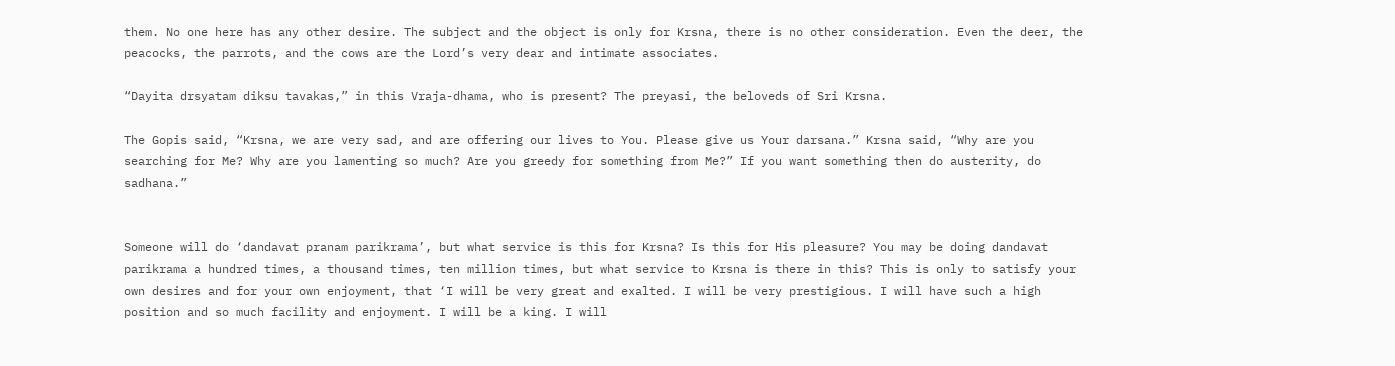them. No one here has any other desire. The subject and the object is only for Krsna, there is no other consideration. Even the deer, the peacocks, the parrots, and the cows are the Lord’s very dear and intimate associates.

“Dayita drsyatam diksu tavakas,” in this Vraja-dhama, who is present? The preyasi, the beloveds of Sri Krsna.

The Gopis said, “Krsna, we are very sad, and are offering our lives to You. Please give us Your darsana.” Krsna said, “Why are you searching for Me? Why are you lamenting so much? Are you greedy for something from Me?” If you want something then do austerity, do sadhana.”


Someone will do ‘dandavat pranam parikrama’, but what service is this for Krsna? Is this for His pleasure? You may be doing dandavat parikrama a hundred times, a thousand times, ten million times, but what service to Krsna is there in this? This is only to satisfy your own desires and for your own enjoyment, that ‘I will be very great and exalted. I will be very prestigious. I will have such a high position and so much facility and enjoyment. I will be a king. I will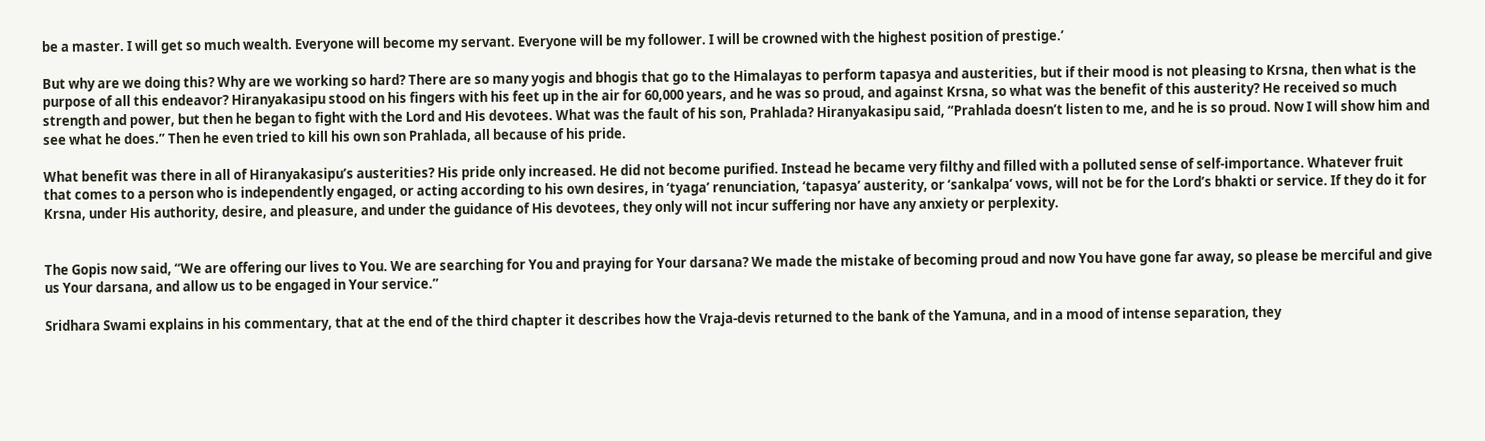be a master. I will get so much wealth. Everyone will become my servant. Everyone will be my follower. I will be crowned with the highest position of prestige.’

But why are we doing this? Why are we working so hard? There are so many yogis and bhogis that go to the Himalayas to perform tapasya and austerities, but if their mood is not pleasing to Krsna, then what is the purpose of all this endeavor? Hiranyakasipu stood on his fingers with his feet up in the air for 60,000 years, and he was so proud, and against Krsna, so what was the benefit of this austerity? He received so much strength and power, but then he began to fight with the Lord and His devotees. What was the fault of his son, Prahlada? Hiranyakasipu said, “Prahlada doesn’t listen to me, and he is so proud. Now I will show him and see what he does.” Then he even tried to kill his own son Prahlada, all because of his pride.

What benefit was there in all of Hiranyakasipu’s austerities? His pride only increased. He did not become purified. Instead he became very filthy and filled with a polluted sense of self-importance. Whatever fruit that comes to a person who is independently engaged, or acting according to his own desires, in ‘tyaga’ renunciation, ‘tapasya’ austerity, or ‘sankalpa’ vows, will not be for the Lord’s bhakti or service. If they do it for Krsna, under His authority, desire, and pleasure, and under the guidance of His devotees, they only will not incur suffering nor have any anxiety or perplexity.


The Gopis now said, “We are offering our lives to You. We are searching for You and praying for Your darsana? We made the mistake of becoming proud and now You have gone far away, so please be merciful and give us Your darsana, and allow us to be engaged in Your service.”

Sridhara Swami explains in his commentary, that at the end of the third chapter it describes how the Vraja-devis returned to the bank of the Yamuna, and in a mood of intense separation, they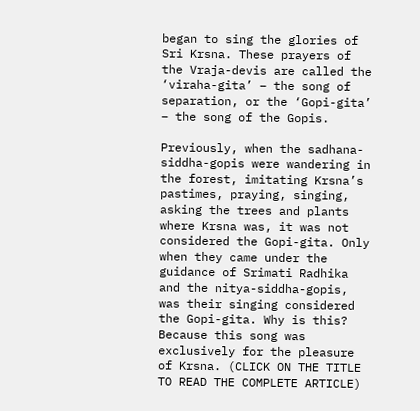began to sing the glories of Sri Krsna. These prayers of the Vraja-devis are called the ‘viraha-gita’ – the song of separation, or the ‘Gopi-gita’ – the song of the Gopis.

Previously, when the sadhana-siddha-gopis were wandering in the forest, imitating Krsna’s pastimes, praying, singing, asking the trees and plants where Krsna was, it was not considered the Gopi-gita. Only when they came under the guidance of Srimati Radhika and the nitya-siddha-gopis, was their singing considered the Gopi-gita. Why is this? Because this song was exclusively for the pleasure of Krsna. (CLICK ON THE TITLE TO READ THE COMPLETE ARTICLE)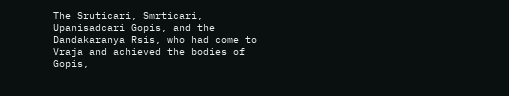The Sruticari, Smrticari, Upanisadcari Gopis, and the Dandakaranya Rsis, who had come to Vraja and achieved the bodies of Gopis,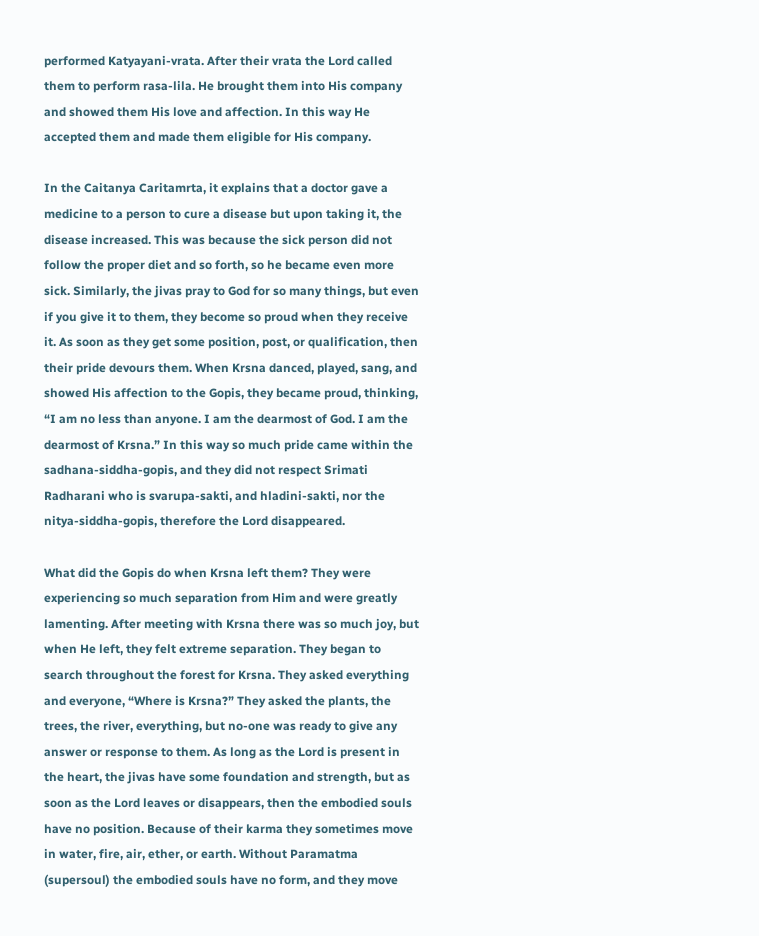performed Katyayani-vrata. After their vrata the Lord called them to perform rasa-lila. He brought them into His company and showed them His love and affection. In this way He accepted them and made them eligible for His company.

In the Caitanya Caritamrta, it explains that a doctor gave a medicine to a person to cure a disease but upon taking it, the disease increased. This was because the sick person did not follow the proper diet and so forth, so he became even more sick. Similarly, the jivas pray to God for so many things, but even if you give it to them, they become so proud when they receive it. As soon as they get some position, post, or qualification, then their pride devours them. When Krsna danced, played, sang, and showed His affection to the Gopis, they became proud, thinking, “I am no less than anyone. I am the dearmost of God. I am the dearmost of Krsna.” In this way so much pride came within the sadhana-siddha-gopis, and they did not respect Srimati Radharani who is svarupa-sakti, and hladini-sakti, nor the nitya-siddha-gopis, therefore the Lord disappeared.

What did the Gopis do when Krsna left them? They were experiencing so much separation from Him and were greatly lamenting. After meeting with Krsna there was so much joy, but when He left, they felt extreme separation. They began to search throughout the forest for Krsna. They asked everything and everyone, “Where is Krsna?” They asked the plants, the trees, the river, everything, but no-one was ready to give any answer or response to them. As long as the Lord is present in the heart, the jivas have some foundation and strength, but as soon as the Lord leaves or disappears, then the embodied souls have no position. Because of their karma they sometimes move in water, fire, air, ether, or earth. Without Paramatma (supersoul) the embodied souls have no form, and they move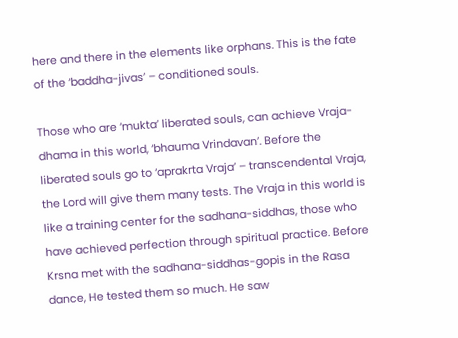here and there in the elements like orphans. This is the fate of the ‘baddha-jivas’ – conditioned souls.

Those who are ‘mukta’ liberated souls, can achieve Vraja-dhama in this world, ‘bhauma Vrindavan’. Before the liberated souls go to ‘aprakrta Vraja’ – transcendental Vraja, the Lord will give them many tests. The Vraja in this world is like a training center for the sadhana-siddhas, those who have achieved perfection through spiritual practice. Before Krsna met with the sadhana-siddhas-gopis in the Rasa dance, He tested them so much. He saw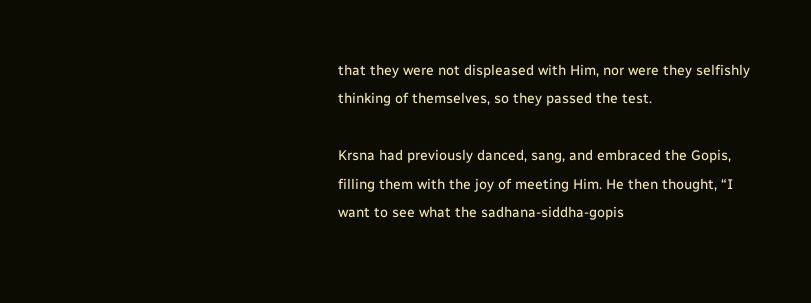that they were not displeased with Him, nor were they selfishly thinking of themselves, so they passed the test.

Krsna had previously danced, sang, and embraced the Gopis, filling them with the joy of meeting Him. He then thought, “I want to see what the sadhana-siddha-gopis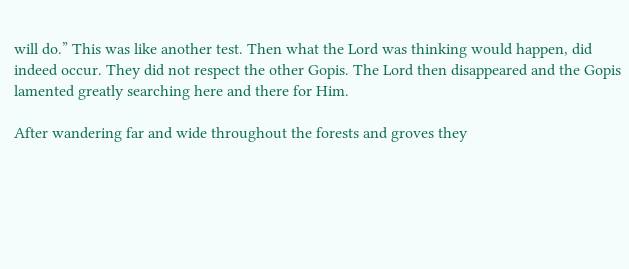will do.” This was like another test. Then what the Lord was thinking would happen, did indeed occur. They did not respect the other Gopis. The Lord then disappeared and the Gopis lamented greatly searching here and there for Him.

After wandering far and wide throughout the forests and groves they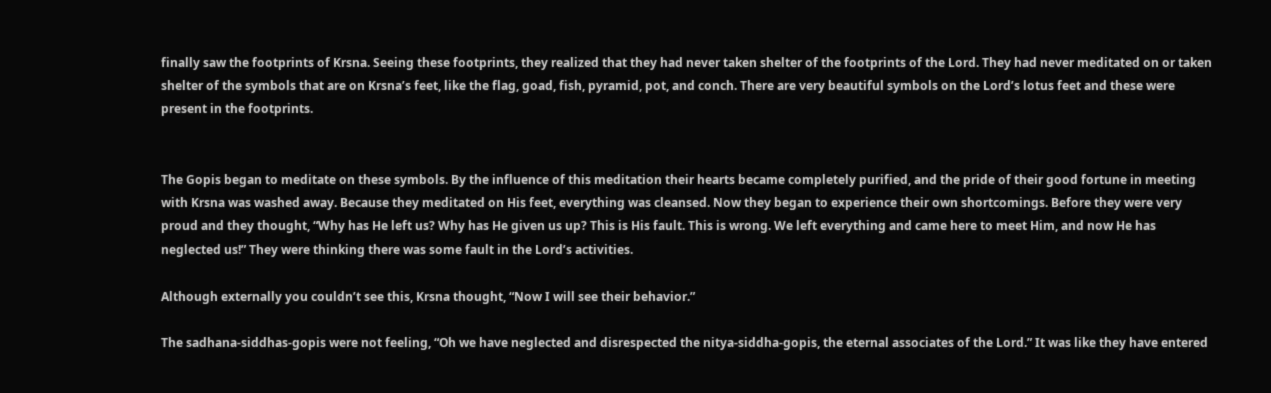finally saw the footprints of Krsna. Seeing these footprints, they realized that they had never taken shelter of the footprints of the Lord. They had never meditated on or taken shelter of the symbols that are on Krsna’s feet, like the flag, goad, fish, pyramid, pot, and conch. There are very beautiful symbols on the Lord’s lotus feet and these were present in the footprints.


The Gopis began to meditate on these symbols. By the influence of this meditation their hearts became completely purified, and the pride of their good fortune in meeting with Krsna was washed away. Because they meditated on His feet, everything was cleansed. Now they began to experience their own shortcomings. Before they were very proud and they thought, “Why has He left us? Why has He given us up? This is His fault. This is wrong. We left everything and came here to meet Him, and now He has neglected us!” They were thinking there was some fault in the Lord’s activities.

Although externally you couldn’t see this, Krsna thought, “Now I will see their behavior.”

The sadhana-siddhas-gopis were not feeling, “Oh we have neglected and disrespected the nitya-siddha-gopis, the eternal associates of the Lord.” It was like they have entered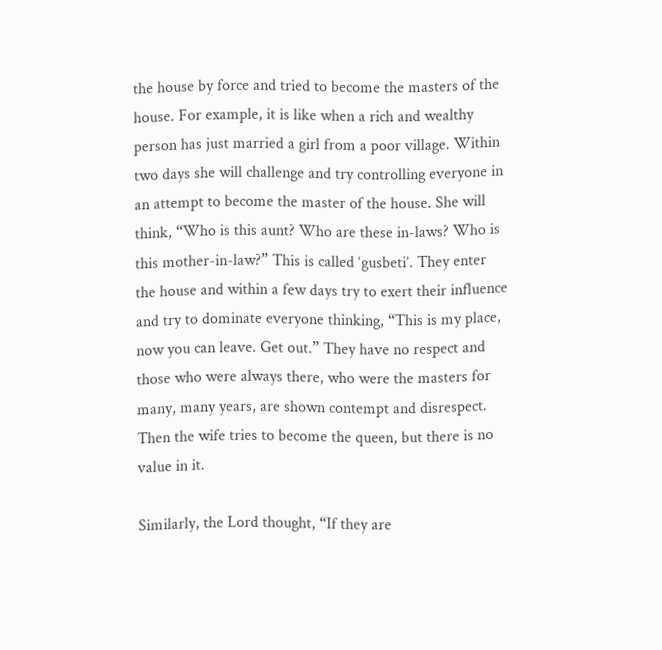the house by force and tried to become the masters of the house. For example, it is like when a rich and wealthy person has just married a girl from a poor village. Within two days she will challenge and try controlling everyone in an attempt to become the master of the house. She will think, “Who is this aunt? Who are these in-laws? Who is this mother-in-law?” This is called ‘gusbeti’. They enter the house and within a few days try to exert their influence and try to dominate everyone thinking, “This is my place, now you can leave. Get out.” They have no respect and those who were always there, who were the masters for many, many years, are shown contempt and disrespect. Then the wife tries to become the queen, but there is no value in it.

Similarly, the Lord thought, “If they are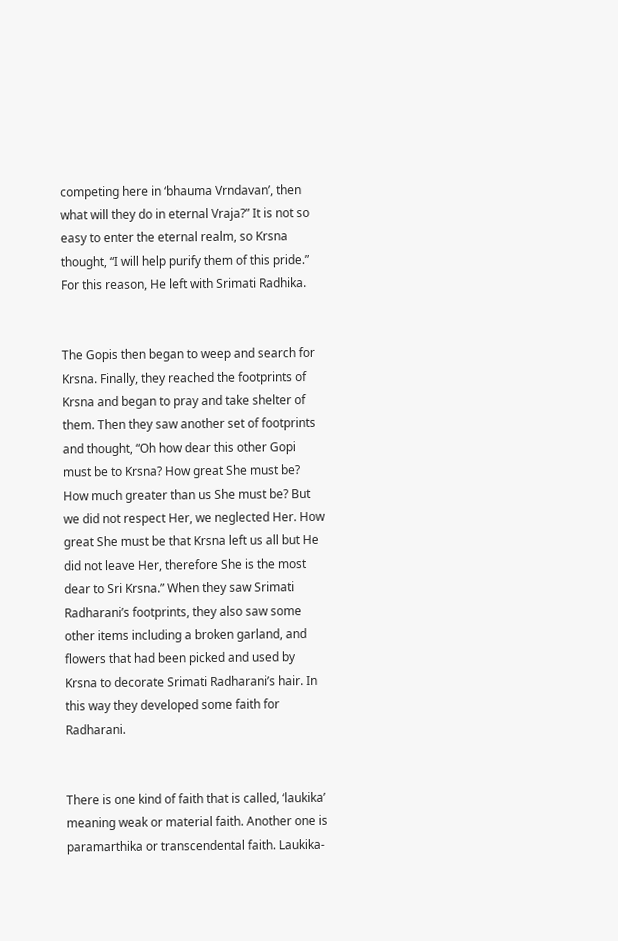competing here in ‘bhauma Vrndavan’, then what will they do in eternal Vraja?” It is not so easy to enter the eternal realm, so Krsna thought, “I will help purify them of this pride.” For this reason, He left with Srimati Radhika.


The Gopis then began to weep and search for Krsna. Finally, they reached the footprints of Krsna and began to pray and take shelter of them. Then they saw another set of footprints and thought, “Oh how dear this other Gopi must be to Krsna? How great She must be? How much greater than us She must be? But we did not respect Her, we neglected Her. How great She must be that Krsna left us all but He did not leave Her, therefore She is the most dear to Sri Krsna.” When they saw Srimati Radharani’s footprints, they also saw some other items including a broken garland, and flowers that had been picked and used by Krsna to decorate Srimati Radharani’s hair. In this way they developed some faith for Radharani.


There is one kind of faith that is called, ‘laukika’ meaning weak or material faith. Another one is paramarthika or transcendental faith. Laukika-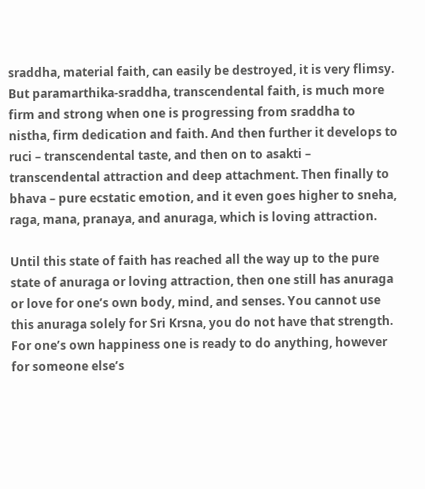sraddha, material faith, can easily be destroyed, it is very flimsy. But paramarthika-sraddha, transcendental faith, is much more firm and strong when one is progressing from sraddha to nistha, firm dedication and faith. And then further it develops to ruci – transcendental taste, and then on to asakti – transcendental attraction and deep attachment. Then finally to bhava – pure ecstatic emotion, and it even goes higher to sneha, raga, mana, pranaya, and anuraga, which is loving attraction.

Until this state of faith has reached all the way up to the pure state of anuraga or loving attraction, then one still has anuraga or love for one’s own body, mind, and senses. You cannot use this anuraga solely for Sri Krsna, you do not have that strength. For one’s own happiness one is ready to do anything, however for someone else’s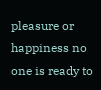pleasure or happiness no one is ready to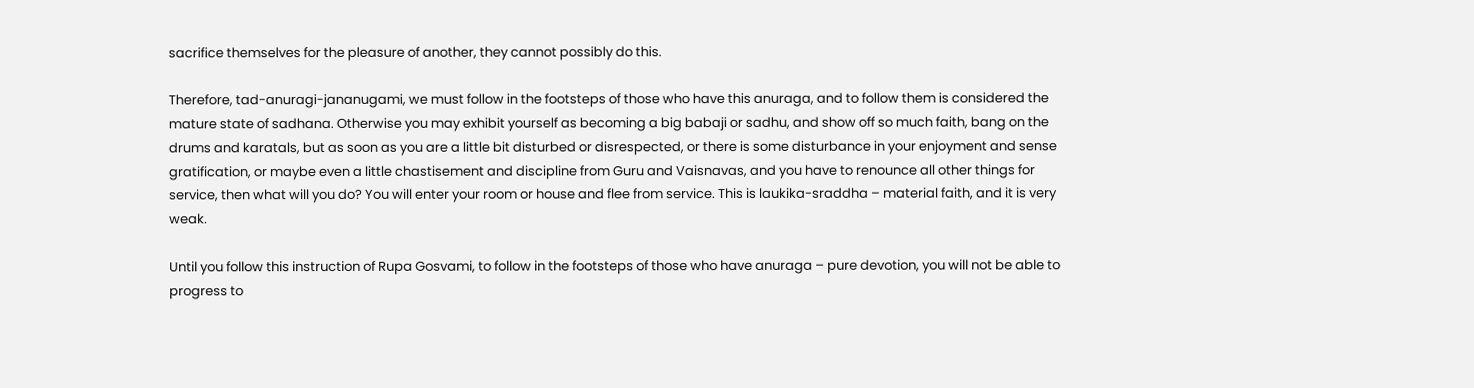sacrifice themselves for the pleasure of another, they cannot possibly do this.

Therefore, tad-anuragi-jananugami, we must follow in the footsteps of those who have this anuraga, and to follow them is considered the mature state of sadhana. Otherwise you may exhibit yourself as becoming a big babaji or sadhu, and show off so much faith, bang on the drums and karatals, but as soon as you are a little bit disturbed or disrespected, or there is some disturbance in your enjoyment and sense gratification, or maybe even a little chastisement and discipline from Guru and Vaisnavas, and you have to renounce all other things for service, then what will you do? You will enter your room or house and flee from service. This is laukika-sraddha – material faith, and it is very weak.

Until you follow this instruction of Rupa Gosvami, to follow in the footsteps of those who have anuraga – pure devotion, you will not be able to progress to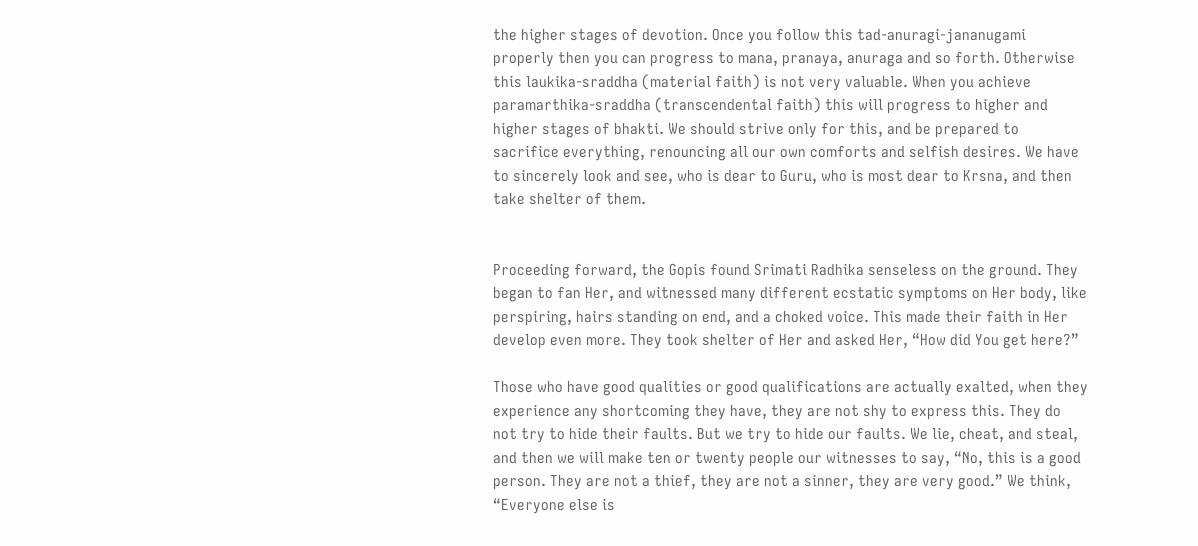the higher stages of devotion. Once you follow this tad-anuragi-jananugami properly then you can progress to mana, pranaya, anuraga and so forth. Otherwise this laukika-sraddha (material faith) is not very valuable. When you achieve paramarthika-sraddha (transcendental faith) this will progress to higher and higher stages of bhakti. We should strive only for this, and be prepared to sacrifice everything, renouncing all our own comforts and selfish desires. We have to sincerely look and see, who is dear to Guru, who is most dear to Krsna, and then take shelter of them.


Proceeding forward, the Gopis found Srimati Radhika senseless on the ground. They began to fan Her, and witnessed many different ecstatic symptoms on Her body, like perspiring, hairs standing on end, and a choked voice. This made their faith in Her develop even more. They took shelter of Her and asked Her, “How did You get here?”

Those who have good qualities or good qualifications are actually exalted, when they experience any shortcoming they have, they are not shy to express this. They do not try to hide their faults. But we try to hide our faults. We lie, cheat, and steal, and then we will make ten or twenty people our witnesses to say, “No, this is a good person. They are not a thief, they are not a sinner, they are very good.” We think, “Everyone else is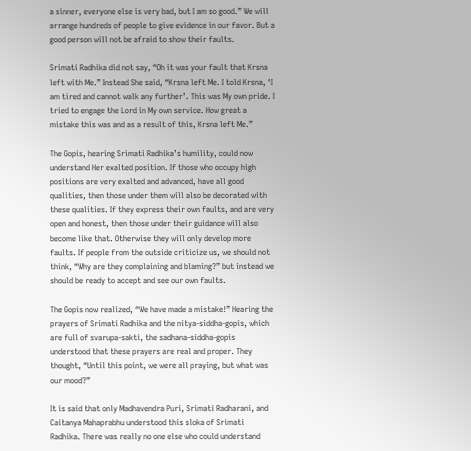a sinner, everyone else is very bad, but I am so good.” We will arrange hundreds of people to give evidence in our favor. But a good person will not be afraid to show their faults.

Srimati Radhika did not say, “Oh it was your fault that Krsna left with Me.” Instead She said, “Krsna left Me. I told Krsna, ‘I am tired and cannot walk any further’. This was My own pride. I tried to engage the Lord in My own service. How great a mistake this was and as a result of this, Krsna left Me.”

The Gopis, hearing Srimati Radhika’s humility, could now understand Her exalted position. If those who occupy high positions are very exalted and advanced, have all good qualities, then those under them will also be decorated with these qualities. If they express their own faults, and are very open and honest, then those under their guidance will also become like that. Otherwise they will only develop more faults. If people from the outside criticize us, we should not think, “Why are they complaining and blaming?” but instead we should be ready to accept and see our own faults.

The Gopis now realized, “We have made a mistake!” Hearing the prayers of Srimati Radhika and the nitya-siddha-gopis, which are full of svarupa-sakti, the sadhana-siddha-gopis understood that these prayers are real and proper. They thought, “Until this point, we were all praying, but what was our mood?”

It is said that only Madhavendra Puri, Srimati Radharani, and Caitanya Mahaprabhu understood this sloka of Srimati Radhika. There was really no one else who could understand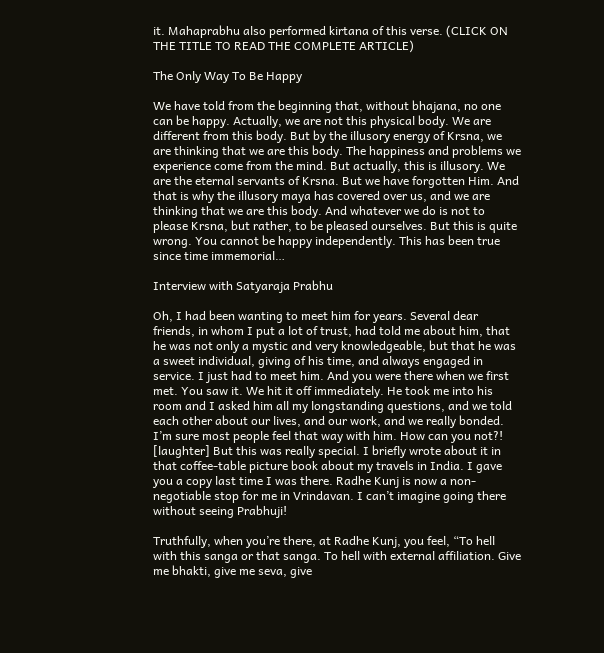it. Mahaprabhu also performed kirtana of this verse. (CLICK ON THE TITLE TO READ THE COMPLETE ARTICLE)

The Only Way To Be Happy

We have told from the beginning that, without bhajana, no one can be happy. Actually, we are not this physical body. We are different from this body. But by the illusory energy of Krsna, we are thinking that we are this body. The happiness and problems we experience come from the mind. But actually, this is illusory. We are the eternal servants of Krsna. But we have forgotten Him. And that is why the illusory maya has covered over us, and we are thinking that we are this body. And whatever we do is not to please Krsna, but rather, to be pleased ourselves. But this is quite wrong. You cannot be happy independently. This has been true since time immemorial…

Interview with Satyaraja Prabhu

Oh, I had been wanting to meet him for years. Several dear friends, in whom I put a lot of trust, had told me about him, that he was not only a mystic and very knowledgeable, but that he was a sweet individual, giving of his time, and always engaged in service. I just had to meet him. And you were there when we first met. You saw it. We hit it off immediately. He took me into his room and I asked him all my longstanding questions, and we told each other about our lives, and our work, and we really bonded. I’m sure most people feel that way with him. How can you not?! [laughter] But this was really special. I briefly wrote about it in that coffee-table picture book about my travels in India. I gave you a copy last time I was there. Radhe Kunj is now a non-negotiable stop for me in Vrindavan. I can’t imagine going there without seeing Prabhuji!

Truthfully, when you’re there, at Radhe Kunj, you feel, “To hell with this sanga or that sanga. To hell with external affiliation. Give me bhakti, give me seva, give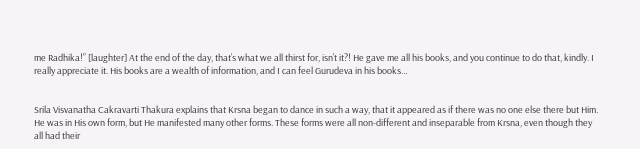me Radhika!” [laughter] At the end of the day, that’s what we all thirst for, isn’t it?! He gave me all his books, and you continue to do that, kindly. I really appreciate it. His books are a wealth of information, and I can feel Gurudeva in his books…


Srila Visvanatha Cakravarti Thakura explains that Krsna began to dance in such a way, that it appeared as if there was no one else there but Him. He was in His own form, but He manifested many other forms. These forms were all non-different and inseparable from Krsna, even though they all had their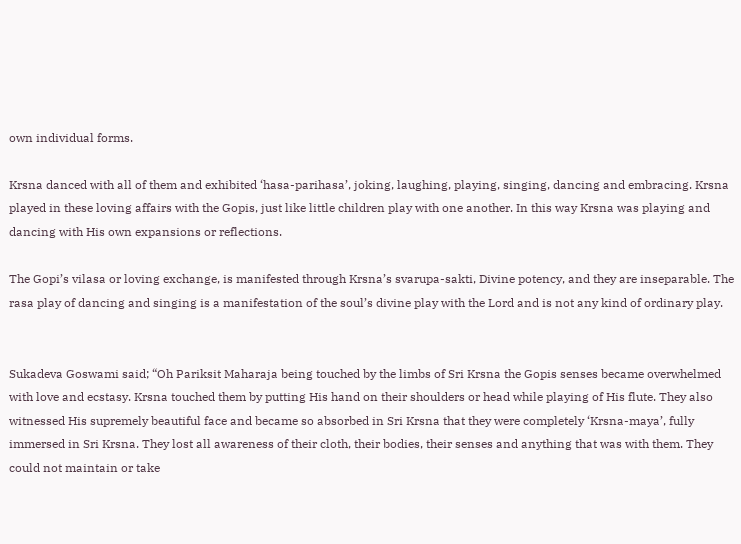own individual forms.

Krsna danced with all of them and exhibited ‘hasa-parihasa’, joking, laughing, playing, singing, dancing and embracing. Krsna played in these loving affairs with the Gopis, just like little children play with one another. In this way Krsna was playing and dancing with His own expansions or reflections.

The Gopi’s vilasa or loving exchange, is manifested through Krsna’s svarupa-sakti, Divine potency, and they are inseparable. The rasa play of dancing and singing is a manifestation of the soul’s divine play with the Lord and is not any kind of ordinary play.


Sukadeva Goswami said; “Oh Pariksit Maharaja being touched by the limbs of Sri Krsna the Gopis senses became overwhelmed with love and ecstasy. Krsna touched them by putting His hand on their shoulders or head while playing of His flute. They also witnessed His supremely beautiful face and became so absorbed in Sri Krsna that they were completely ‘Krsna-maya’, fully immersed in Sri Krsna. They lost all awareness of their cloth, their bodies, their senses and anything that was with them. They could not maintain or take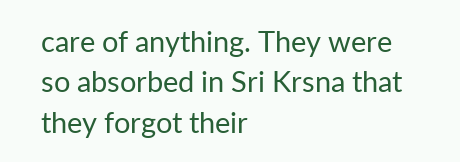care of anything. They were so absorbed in Sri Krsna that they forgot their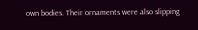own bodies. Their ornaments were also slipping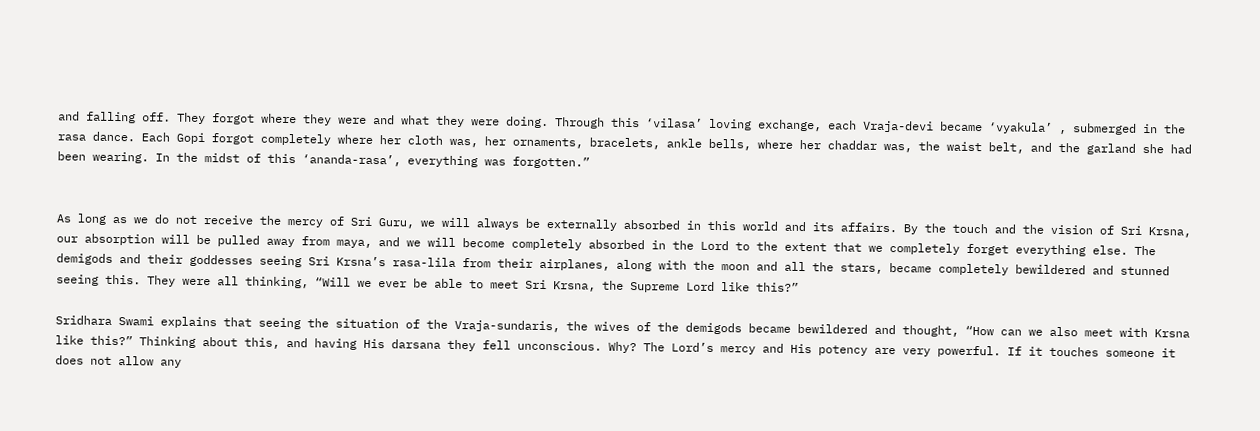and falling off. They forgot where they were and what they were doing. Through this ‘vilasa’ loving exchange, each Vraja-devi became ‘vyakula’ , submerged in the rasa dance. Each Gopi forgot completely where her cloth was, her ornaments, bracelets, ankle bells, where her chaddar was, the waist belt, and the garland she had been wearing. In the midst of this ‘ananda-rasa’, everything was forgotten.”


As long as we do not receive the mercy of Sri Guru, we will always be externally absorbed in this world and its affairs. By the touch and the vision of Sri Krsna, our absorption will be pulled away from maya, and we will become completely absorbed in the Lord to the extent that we completely forget everything else. The demigods and their goddesses seeing Sri Krsna’s rasa-lila from their airplanes, along with the moon and all the stars, became completely bewildered and stunned seeing this. They were all thinking, “Will we ever be able to meet Sri Krsna, the Supreme Lord like this?”

Sridhara Swami explains that seeing the situation of the Vraja-sundaris, the wives of the demigods became bewildered and thought, “How can we also meet with Krsna like this?” Thinking about this, and having His darsana they fell unconscious. Why? The Lord’s mercy and His potency are very powerful. If it touches someone it does not allow any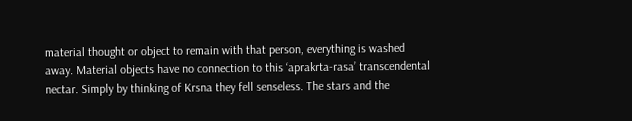material thought or object to remain with that person, everything is washed away. Material objects have no connection to this ‘aprakrta-rasa’ transcendental nectar. Simply by thinking of Krsna they fell senseless. The stars and the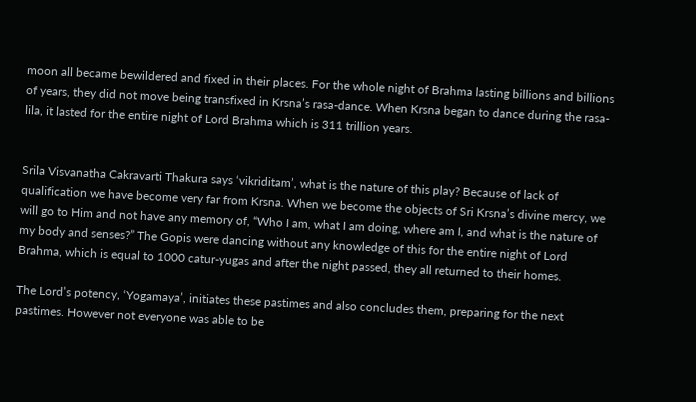moon all became bewildered and fixed in their places. For the whole night of Brahma lasting billions and billions of years, they did not move being transfixed in Krsna’s rasa-dance. When Krsna began to dance during the rasa-lila, it lasted for the entire night of Lord Brahma which is 311 trillion years.


Srila Visvanatha Cakravarti Thakura says ‘vikriditam’, what is the nature of this play? Because of lack of qualification we have become very far from Krsna. When we become the objects of Sri Krsna’s divine mercy, we will go to Him and not have any memory of, “Who I am, what I am doing, where am I, and what is the nature of my body and senses?” The Gopis were dancing without any knowledge of this for the entire night of Lord Brahma, which is equal to 1000 catur-yugas and after the night passed, they all returned to their homes.

The Lord’s potency, ‘Yogamaya’, initiates these pastimes and also concludes them, preparing for the next pastimes. However not everyone was able to be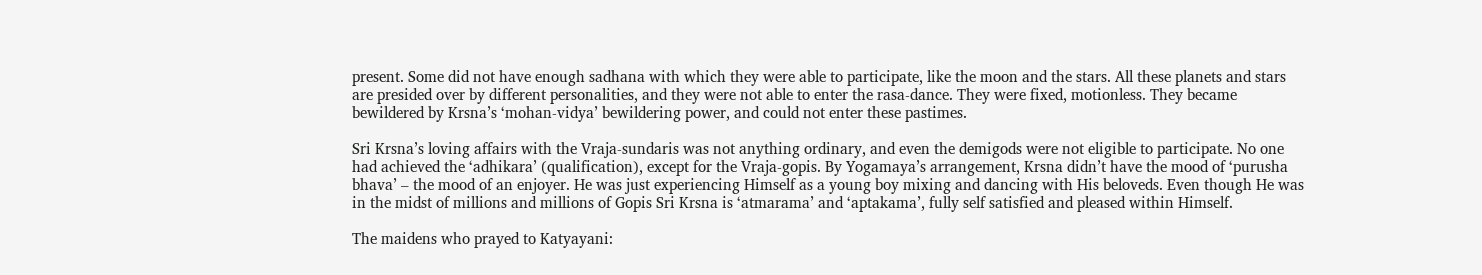present. Some did not have enough sadhana with which they were able to participate, like the moon and the stars. All these planets and stars are presided over by different personalities, and they were not able to enter the rasa-dance. They were fixed, motionless. They became bewildered by Krsna’s ‘mohan-vidya’ bewildering power, and could not enter these pastimes.

Sri Krsna’s loving affairs with the Vraja-sundaris was not anything ordinary, and even the demigods were not eligible to participate. No one had achieved the ‘adhikara’ (qualification), except for the Vraja-gopis. By Yogamaya’s arrangement, Krsna didn’t have the mood of ‘purusha bhava’ – the mood of an enjoyer. He was just experiencing Himself as a young boy mixing and dancing with His beloveds. Even though He was in the midst of millions and millions of Gopis Sri Krsna is ‘atmarama’ and ‘aptakama’, fully self satisfied and pleased within Himself.

The maidens who prayed to Katyayani: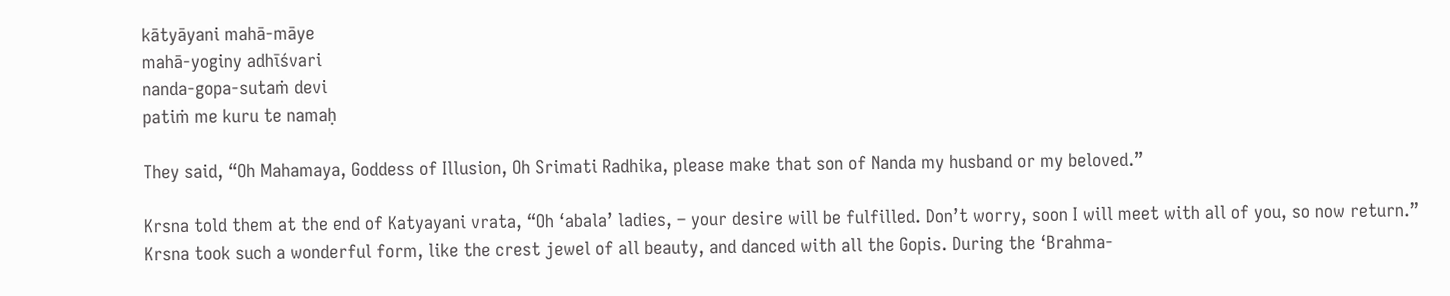kātyāyani mahā-māye
mahā-yoginy adhīśvari
nanda-gopa-sutaṁ devi
patiṁ me kuru te namaḥ

They said, “Oh Mahamaya, Goddess of Illusion, Oh Srimati Radhika, please make that son of Nanda my husband or my beloved.”

Krsna told them at the end of Katyayani vrata, “Oh ‘abala’ ladies, – your desire will be fulfilled. Don’t worry, soon I will meet with all of you, so now return.” Krsna took such a wonderful form, like the crest jewel of all beauty, and danced with all the Gopis. During the ‘Brahma-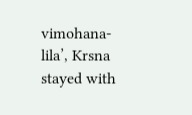vimohana-lila’, Krsna stayed with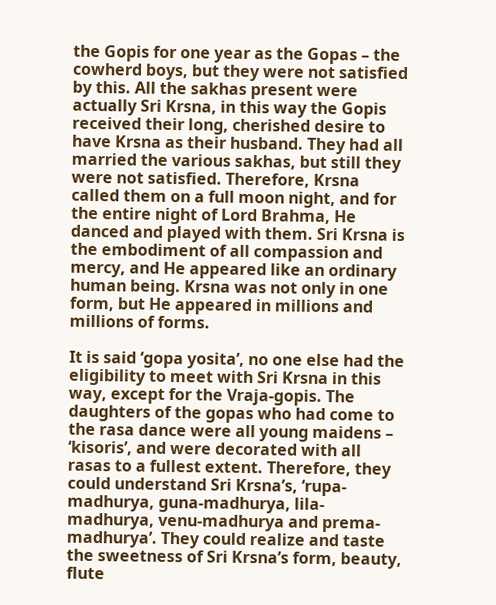the Gopis for one year as the Gopas – the cowherd boys, but they were not satisfied by this. All the sakhas present were actually Sri Krsna, in this way the Gopis received their long, cherished desire to have Krsna as their husband. They had all married the various sakhas, but still they were not satisfied. Therefore, Krsna called them on a full moon night, and for the entire night of Lord Brahma, He danced and played with them. Sri Krsna is the embodiment of all compassion and mercy, and He appeared like an ordinary human being. Krsna was not only in one form, but He appeared in millions and millions of forms.

It is said ‘gopa yosita’, no one else had the eligibility to meet with Sri Krsna in this way, except for the Vraja-gopis. The daughters of the gopas who had come to the rasa dance were all young maidens – ‘kisoris’, and were decorated with all rasas to a fullest extent. Therefore, they could understand Sri Krsna’s, ‘rupa-madhurya, guna-madhurya, lila-madhurya, venu-madhurya and prema-madhurya’. They could realize and taste the sweetness of Sri Krsna’s form, beauty, flute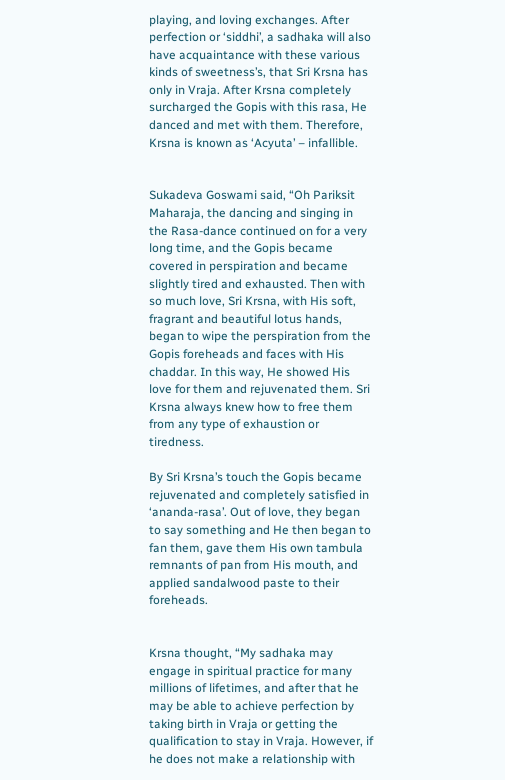playing, and loving exchanges. After perfection or ‘siddhi’, a sadhaka will also have acquaintance with these various kinds of sweetness’s, that Sri Krsna has only in Vraja. After Krsna completely surcharged the Gopis with this rasa, He danced and met with them. Therefore, Krsna is known as ‘Acyuta’ – infallible.


Sukadeva Goswami said, “Oh Pariksit Maharaja, the dancing and singing in the Rasa-dance continued on for a very long time, and the Gopis became covered in perspiration and became slightly tired and exhausted. Then with so much love, Sri Krsna, with His soft, fragrant and beautiful lotus hands, began to wipe the perspiration from the Gopis foreheads and faces with His chaddar. In this way, He showed His love for them and rejuvenated them. Sri Krsna always knew how to free them from any type of exhaustion or tiredness.

By Sri Krsna’s touch the Gopis became rejuvenated and completely satisfied in ‘ananda-rasa’. Out of love, they began to say something and He then began to fan them, gave them His own tambula remnants of pan from His mouth, and applied sandalwood paste to their foreheads.


Krsna thought, “My sadhaka may engage in spiritual practice for many millions of lifetimes, and after that he may be able to achieve perfection by taking birth in Vraja or getting the qualification to stay in Vraja. However, if he does not make a relationship with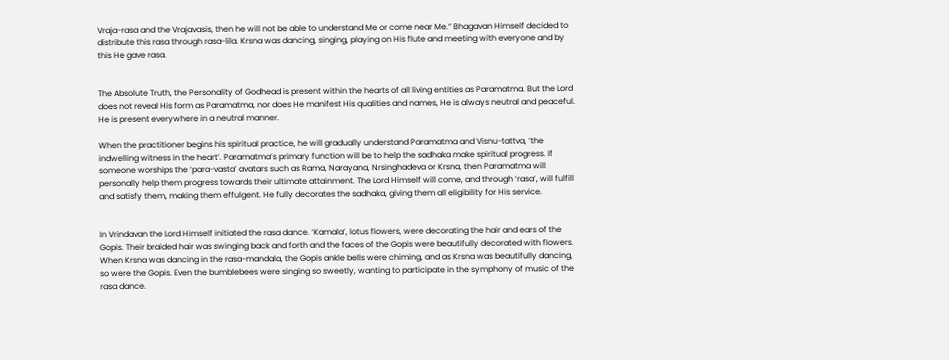Vraja-rasa and the Vrajavasis, then he will not be able to understand Me or come near Me.” Bhagavan Himself decided to distribute this rasa through rasa-lila. Krsna was dancing, singing, playing on His flute and meeting with everyone and by this He gave rasa.


The Absolute Truth, the Personality of Godhead is present within the hearts of all living entities as Paramatma. But the Lord does not reveal His form as Paramatma, nor does He manifest His qualities and names, He is always neutral and peaceful. He is present everywhere in a neutral manner.

When the practitioner begins his spiritual practice, he will gradually understand Paramatma and Visnu-tattva, ‘the indwelling witness in the heart’. Paramatma’s primary function will be to help the sadhaka make spiritual progress. If someone worships the ‘para-vasta’ avatars such as Rama, Narayana, Nrsinghadeva or Krsna, then Paramatma will personally help them progress towards their ultimate attainment. The Lord Himself will come, and through ‘rasa’, will fulfill and satisfy them, making them effulgent. He fully decorates the sadhaka, giving them all eligibility for His service.


In Vrindavan the Lord Himself initiated the rasa dance. ‘Kamala’, lotus flowers, were decorating the hair and ears of the Gopis. Their braided hair was swinging back and forth and the faces of the Gopis were beautifully decorated with flowers. When Krsna was dancing in the rasa-mandala, the Gopis ankle bells were chiming, and as Krsna was beautifully dancing, so were the Gopis. Even the bumblebees were singing so sweetly, wanting to participate in the symphony of music of the rasa dance.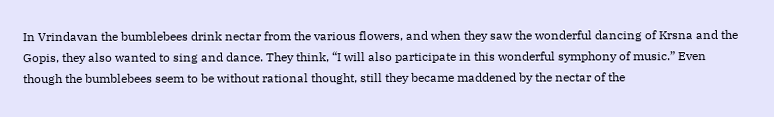In Vrindavan the bumblebees drink nectar from the various flowers, and when they saw the wonderful dancing of Krsna and the Gopis, they also wanted to sing and dance. They think, “I will also participate in this wonderful symphony of music.” Even though the bumblebees seem to be without rational thought, still they became maddened by the nectar of the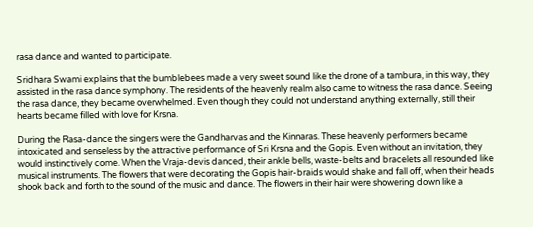rasa dance and wanted to participate.

Sridhara Swami explains that the bumblebees made a very sweet sound like the drone of a tambura, in this way, they assisted in the rasa dance symphony. The residents of the heavenly realm also came to witness the rasa dance. Seeing the rasa dance, they became overwhelmed. Even though they could not understand anything externally, still their hearts became filled with love for Krsna.

During the Rasa-dance the singers were the Gandharvas and the Kinnaras. These heavenly performers became intoxicated and senseless by the attractive performance of Sri Krsna and the Gopis. Even without an invitation, they would instinctively come. When the Vraja-devis danced, their ankle bells, waste-belts and bracelets all resounded like musical instruments. The flowers that were decorating the Gopis hair-braids would shake and fall off, when their heads shook back and forth to the sound of the music and dance. The flowers in their hair were showering down like a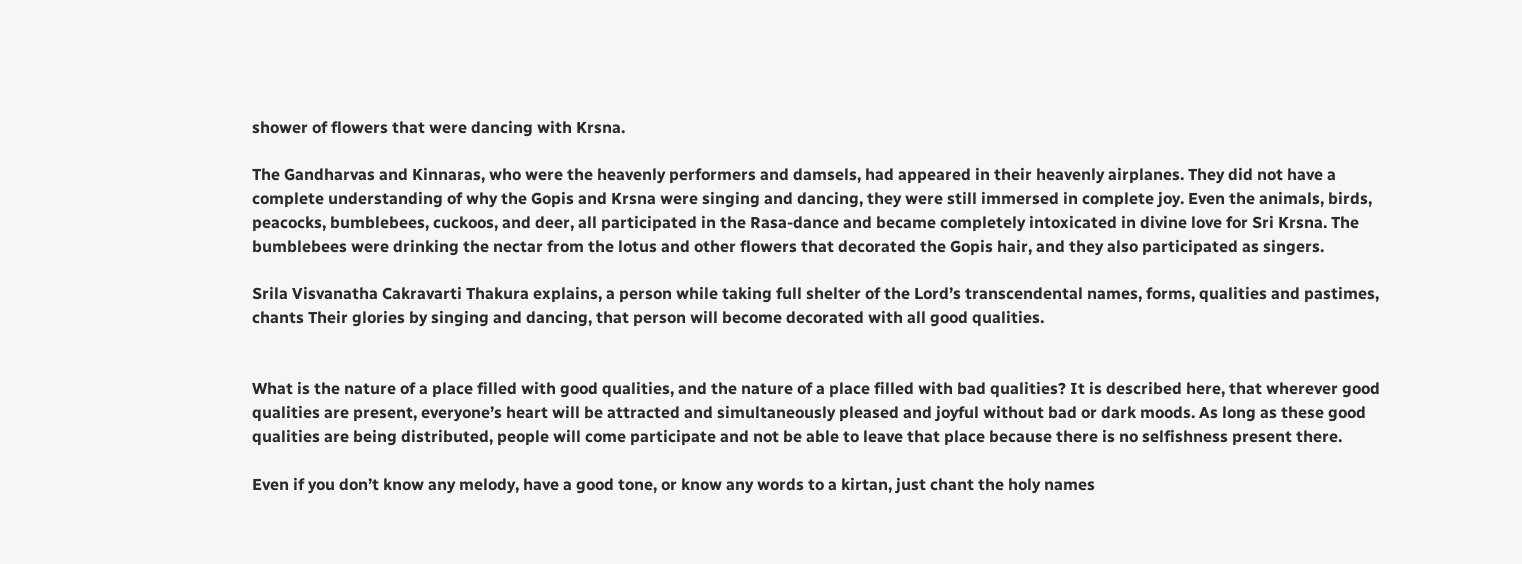shower of flowers that were dancing with Krsna.

The Gandharvas and Kinnaras, who were the heavenly performers and damsels, had appeared in their heavenly airplanes. They did not have a complete understanding of why the Gopis and Krsna were singing and dancing, they were still immersed in complete joy. Even the animals, birds, peacocks, bumblebees, cuckoos, and deer, all participated in the Rasa-dance and became completely intoxicated in divine love for Sri Krsna. The bumblebees were drinking the nectar from the lotus and other flowers that decorated the Gopis hair, and they also participated as singers.

Srila Visvanatha Cakravarti Thakura explains, a person while taking full shelter of the Lord’s transcendental names, forms, qualities and pastimes, chants Their glories by singing and dancing, that person will become decorated with all good qualities.


What is the nature of a place filled with good qualities, and the nature of a place filled with bad qualities? It is described here, that wherever good qualities are present, everyone’s heart will be attracted and simultaneously pleased and joyful without bad or dark moods. As long as these good qualities are being distributed, people will come participate and not be able to leave that place because there is no selfishness present there.

Even if you don’t know any melody, have a good tone, or know any words to a kirtan, just chant the holy names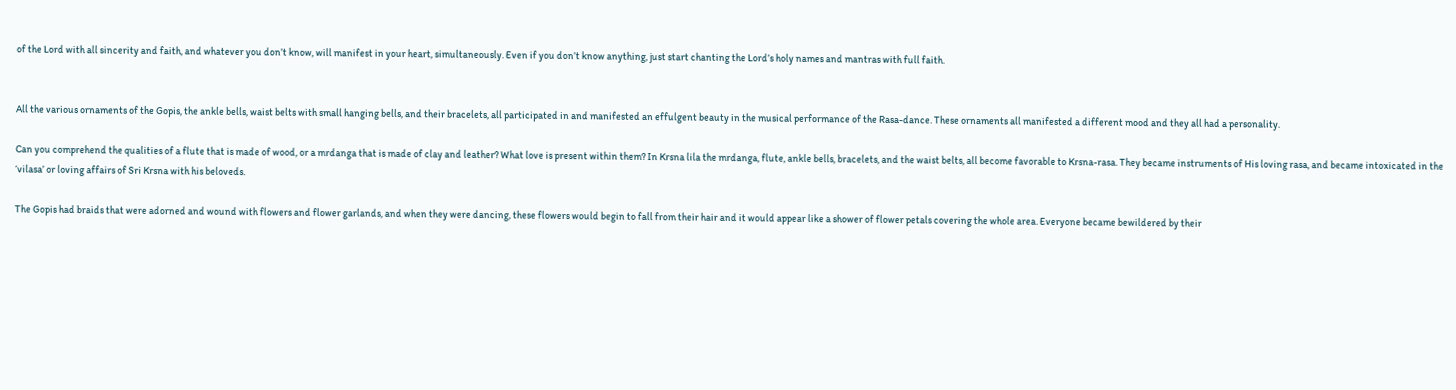of the Lord with all sincerity and faith, and whatever you don’t know, will manifest in your heart, simultaneously. Even if you don’t know anything, just start chanting the Lord’s holy names and mantras with full faith.


All the various ornaments of the Gopis, the ankle bells, waist belts with small hanging bells, and their bracelets, all participated in and manifested an effulgent beauty in the musical performance of the Rasa-dance. These ornaments all manifested a different mood and they all had a personality.

Can you comprehend the qualities of a flute that is made of wood, or a mrdanga that is made of clay and leather? What love is present within them? In Krsna lila the mrdanga, flute, ankle bells, bracelets, and the waist belts, all become favorable to Krsna-rasa. They became instruments of His loving rasa, and became intoxicated in the ‘vilasa’ or loving affairs of Sri Krsna with his beloveds.

The Gopis had braids that were adorned and wound with flowers and flower garlands, and when they were dancing, these flowers would begin to fall from their hair and it would appear like a shower of flower petals covering the whole area. Everyone became bewildered by their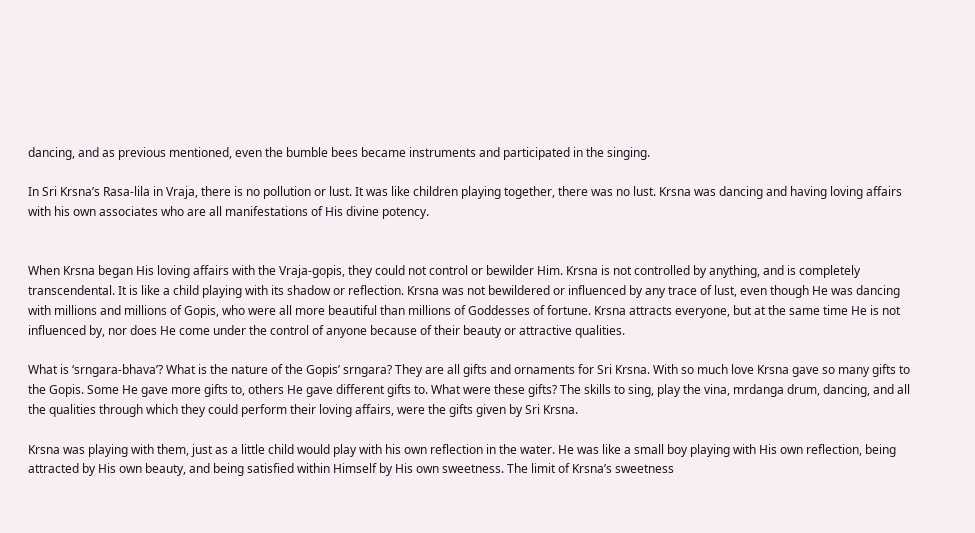dancing, and as previous mentioned, even the bumble bees became instruments and participated in the singing.

In Sri Krsna’s Rasa-lila in Vraja, there is no pollution or lust. It was like children playing together, there was no lust. Krsna was dancing and having loving affairs with his own associates who are all manifestations of His divine potency.


When Krsna began His loving affairs with the Vraja-gopis, they could not control or bewilder Him. Krsna is not controlled by anything, and is completely transcendental. It is like a child playing with its shadow or reflection. Krsna was not bewildered or influenced by any trace of lust, even though He was dancing with millions and millions of Gopis, who were all more beautiful than millions of Goddesses of fortune. Krsna attracts everyone, but at the same time He is not influenced by, nor does He come under the control of anyone because of their beauty or attractive qualities.

What is ‘srngara-bhava’? What is the nature of the Gopis’ srngara? They are all gifts and ornaments for Sri Krsna. With so much love Krsna gave so many gifts to the Gopis. Some He gave more gifts to, others He gave different gifts to. What were these gifts? The skills to sing, play the vina, mrdanga drum, dancing, and all the qualities through which they could perform their loving affairs, were the gifts given by Sri Krsna.

Krsna was playing with them, just as a little child would play with his own reflection in the water. He was like a small boy playing with His own reflection, being attracted by His own beauty, and being satisfied within Himself by His own sweetness. The limit of Krsna’s sweetness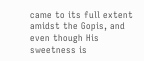came to its full extent amidst the Gopis, and even though His sweetness is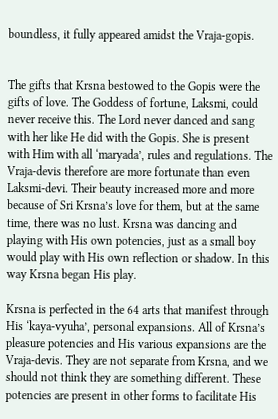boundless, it fully appeared amidst the Vraja-gopis.


The gifts that Krsna bestowed to the Gopis were the gifts of love. The Goddess of fortune, Laksmi, could never receive this. The Lord never danced and sang with her like He did with the Gopis. She is present with Him with all ‘maryada’, rules and regulations. The Vraja-devis therefore are more fortunate than even Laksmi-devi. Their beauty increased more and more because of Sri Krsna’s love for them, but at the same time, there was no lust. Krsna was dancing and playing with His own potencies, just as a small boy would play with His own reflection or shadow. In this way Krsna began His play.

Krsna is perfected in the 64 arts that manifest through His ‘kaya-vyuha’, personal expansions. All of Krsna’s pleasure potencies and His various expansions are the Vraja-devis. They are not separate from Krsna, and we should not think they are something different. These potencies are present in other forms to facilitate His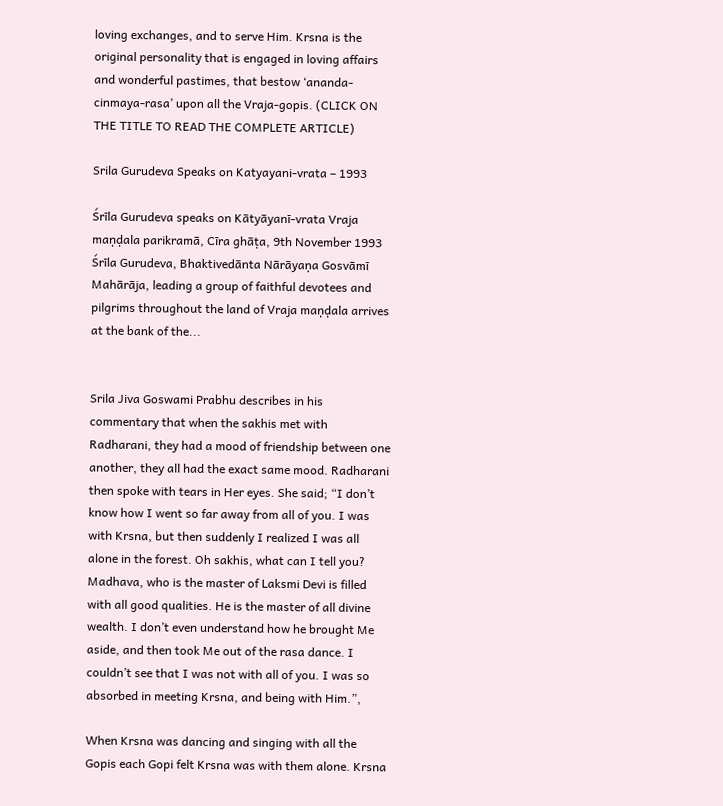loving exchanges, and to serve Him. Krsna is the original personality that is engaged in loving affairs and wonderful pastimes, that bestow ‘ananda-cinmaya-rasa’ upon all the Vraja-gopis. (CLICK ON THE TITLE TO READ THE COMPLETE ARTICLE)

Srila Gurudeva Speaks on Katyayani-vrata – 1993

Śrīla Gurudeva speaks on Kātyāyanī-vrata Vraja maṇḍala parikramā, Cīra ghāṭa, 9th November 1993   Śrīla Gurudeva, Bhaktivedānta Nārāyaṇa Gosvāmī Mahārāja, leading a group of faithful devotees and pilgrims throughout the land of Vraja maṇḍala arrives at the bank of the...


Srila Jiva Goswami Prabhu describes in his commentary that when the sakhis met with Radharani, they had a mood of friendship between one another, they all had the exact same mood. Radharani then spoke with tears in Her eyes. She said; “I don’t know how I went so far away from all of you. I was with Krsna, but then suddenly I realized I was all alone in the forest. Oh sakhis, what can I tell you? Madhava, who is the master of Laksmi Devi is filled with all good qualities. He is the master of all divine wealth. I don’t even understand how he brought Me aside, and then took Me out of the rasa dance. I couldn’t see that I was not with all of you. I was so absorbed in meeting Krsna, and being with Him.”,

When Krsna was dancing and singing with all the Gopis each Gopi felt Krsna was with them alone. Krsna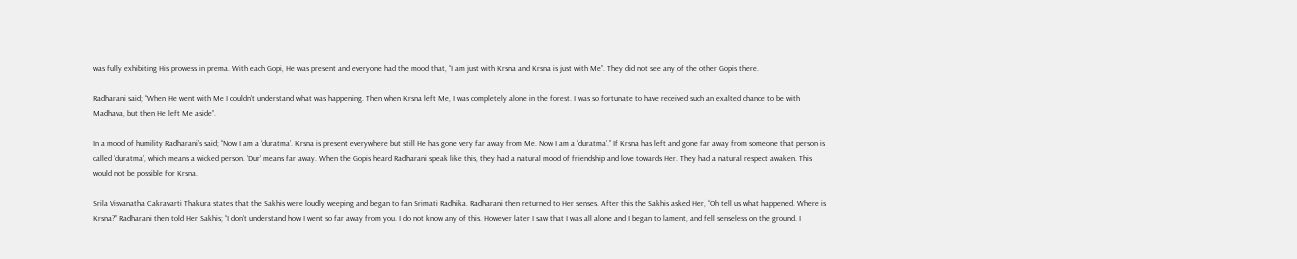was fully exhibiting His prowess in prema. With each Gopi, He was present and everyone had the mood that, “I am just with Krsna and Krsna is just with Me”. They did not see any of the other Gopis there.

Radharani said; “When He went with Me I couldn’t understand what was happening. Then when Krsna left Me, I was completely alone in the forest. I was so fortunate to have received such an exalted chance to be with Madhava, but then He left Me aside”.

In a mood of humility Radharani’s said; “Now I am a ‘duratma’. Krsna is present everywhere but still He has gone very far away from Me. Now I am a ‘duratma’.” If Krsna has left and gone far away from someone that person is called ‘duratma’, which means a wicked person. ‘Dur’ means far away. When the Gopis heard Radharani speak like this, they had a natural mood of friendship and love towards Her. They had a natural respect awaken. This would not be possible for Krsna.

Srila Visvanatha Cakravarti Thakura states that the Sakhis were loudly weeping and began to fan Srimati Radhika. Radharani then returned to Her senses. After this the Sakhis asked Her, “Oh tell us what happened. Where is Krsna?” Radharani then told Her Sakhis; “I don’t understand how I went so far away from you. I do not know any of this. However later I saw that I was all alone and I began to lament, and fell senseless on the ground. I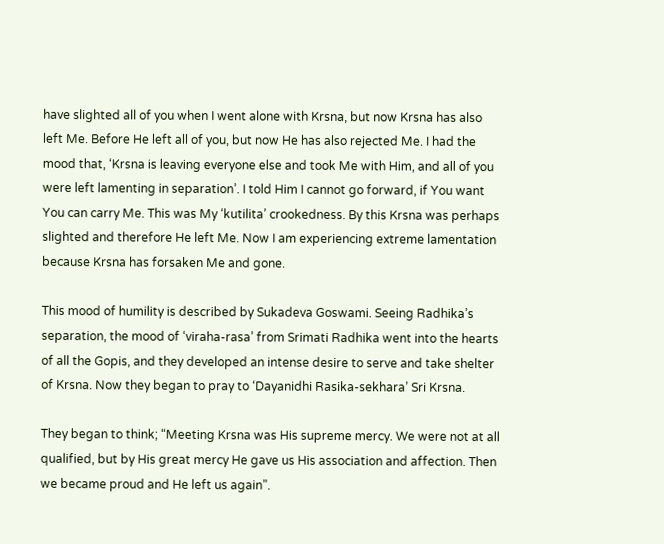have slighted all of you when I went alone with Krsna, but now Krsna has also left Me. Before He left all of you, but now He has also rejected Me. I had the mood that, ‘Krsna is leaving everyone else and took Me with Him, and all of you were left lamenting in separation’. I told Him I cannot go forward, if You want You can carry Me. This was My ‘kutilita’ crookedness. By this Krsna was perhaps slighted and therefore He left Me. Now I am experiencing extreme lamentation because Krsna has forsaken Me and gone.

This mood of humility is described by Sukadeva Goswami. Seeing Radhika’s separation, the mood of ‘viraha-rasa’ from Srimati Radhika went into the hearts of all the Gopis, and they developed an intense desire to serve and take shelter of Krsna. Now they began to pray to ‘Dayanidhi Rasika-sekhara’ Sri Krsna.

They began to think; “Meeting Krsna was His supreme mercy. We were not at all qualified, but by His great mercy He gave us His association and affection. Then we became proud and He left us again”.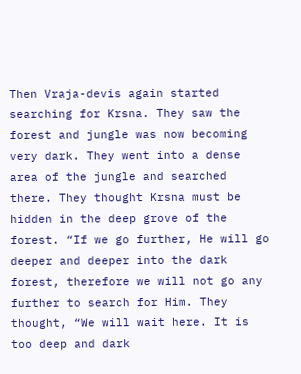Then Vraja-devis again started searching for Krsna. They saw the forest and jungle was now becoming very dark. They went into a dense area of the jungle and searched there. They thought Krsna must be hidden in the deep grove of the forest. “If we go further, He will go deeper and deeper into the dark forest, therefore we will not go any further to search for Him. They thought, “We will wait here. It is too deep and dark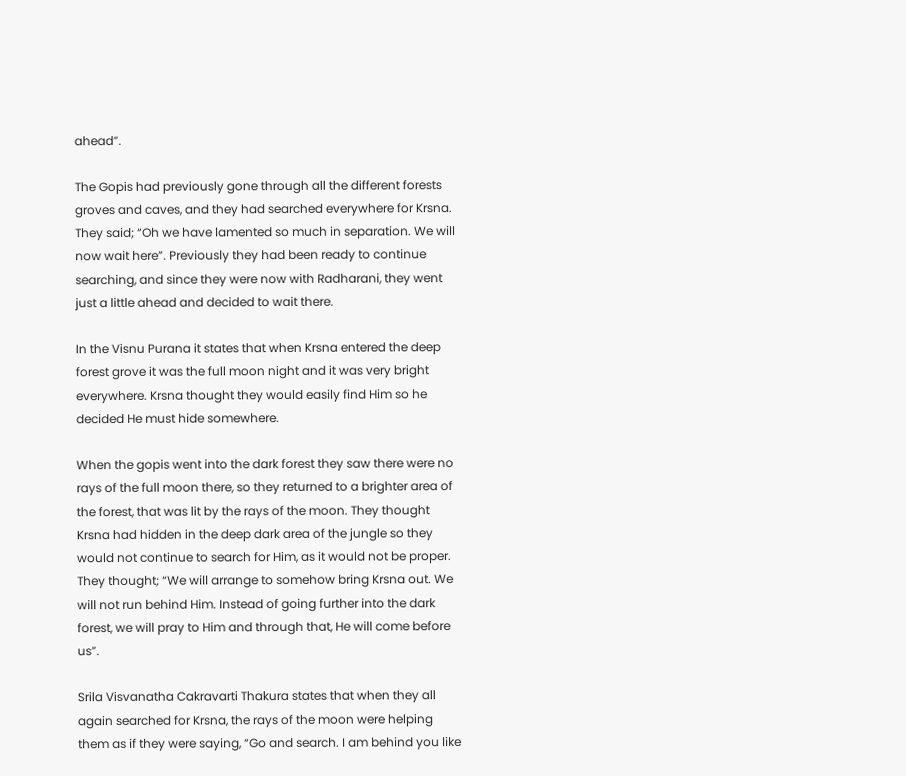ahead”.

The Gopis had previously gone through all the different forests groves and caves, and they had searched everywhere for Krsna. They said; “Oh we have lamented so much in separation. We will now wait here”. Previously they had been ready to continue searching, and since they were now with Radharani, they went just a little ahead and decided to wait there.

In the Visnu Purana it states that when Krsna entered the deep forest grove it was the full moon night and it was very bright everywhere. Krsna thought they would easily find Him so he decided He must hide somewhere.

When the gopis went into the dark forest they saw there were no rays of the full moon there, so they returned to a brighter area of the forest, that was lit by the rays of the moon. They thought Krsna had hidden in the deep dark area of the jungle so they would not continue to search for Him, as it would not be proper. They thought; “We will arrange to somehow bring Krsna out. We will not run behind Him. Instead of going further into the dark forest, we will pray to Him and through that, He will come before us”.

Srila Visvanatha Cakravarti Thakura states that when they all again searched for Krsna, the rays of the moon were helping them as if they were saying, “Go and search. I am behind you like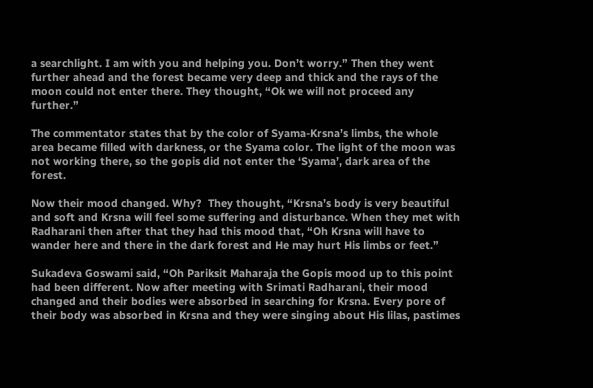a searchlight. I am with you and helping you. Don’t worry.” Then they went further ahead and the forest became very deep and thick and the rays of the moon could not enter there. They thought, “Ok we will not proceed any further.”

The commentator states that by the color of Syama-Krsna’s limbs, the whole area became filled with darkness, or the Syama color. The light of the moon was not working there, so the gopis did not enter the ‘Syama’, dark area of the forest.

Now their mood changed. Why?  They thought, “Krsna’s body is very beautiful and soft and Krsna will feel some suffering and disturbance. When they met with Radharani then after that they had this mood that, “Oh Krsna will have to wander here and there in the dark forest and He may hurt His limbs or feet.”

Sukadeva Goswami said, “Oh Pariksit Maharaja the Gopis mood up to this point had been different. Now after meeting with Srimati Radharani, their mood changed and their bodies were absorbed in searching for Krsna. Every pore of their body was absorbed in Krsna and they were singing about His lilas, pastimes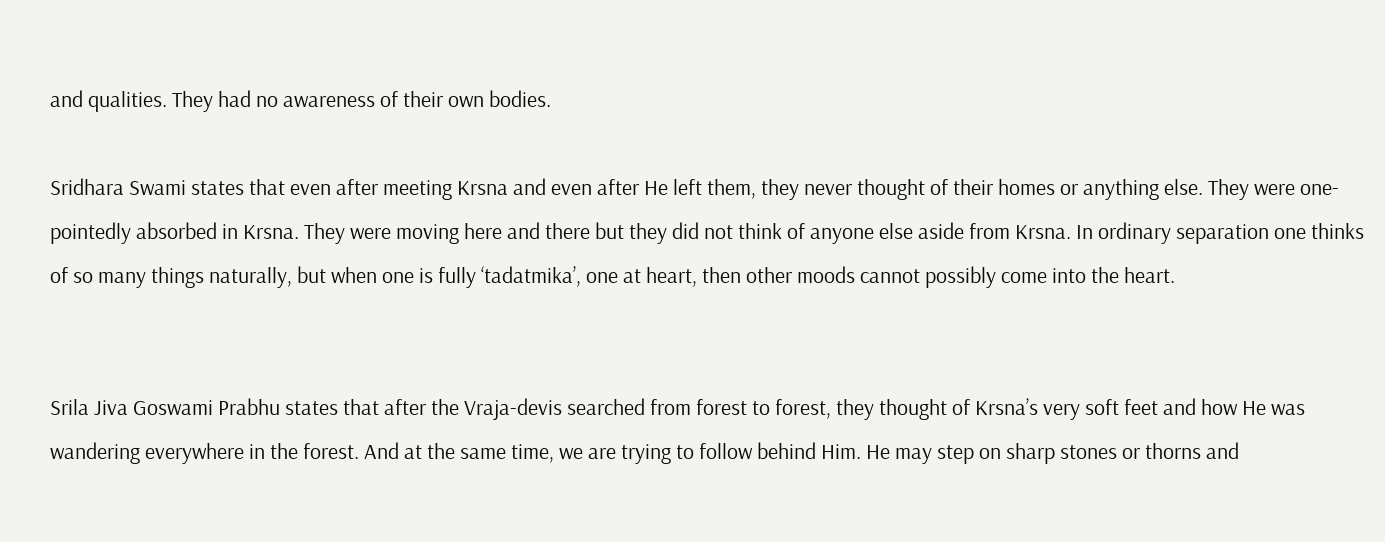and qualities. They had no awareness of their own bodies.

Sridhara Swami states that even after meeting Krsna and even after He left them, they never thought of their homes or anything else. They were one-pointedly absorbed in Krsna. They were moving here and there but they did not think of anyone else aside from Krsna. In ordinary separation one thinks of so many things naturally, but when one is fully ‘tadatmika’, one at heart, then other moods cannot possibly come into the heart.


Srila Jiva Goswami Prabhu states that after the Vraja-devis searched from forest to forest, they thought of Krsna’s very soft feet and how He was wandering everywhere in the forest. And at the same time, we are trying to follow behind Him. He may step on sharp stones or thorns and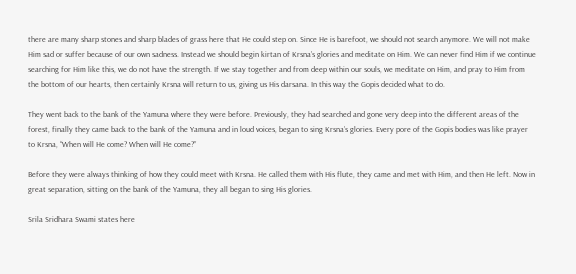there are many sharp stones and sharp blades of grass here that He could step on. Since He is barefoot, we should not search anymore. We will not make Him sad or suffer because of our own sadness. Instead we should begin kirtan of Krsna’s glories and meditate on Him. We can never find Him if we continue searching for Him like this, we do not have the strength. If we stay together and from deep within our souls, we meditate on Him, and pray to Him from the bottom of our hearts, then certainly Krsna will return to us, giving us His darsana. In this way the Gopis decided what to do.

They went back to the bank of the Yamuna where they were before. Previously, they had searched and gone very deep into the different areas of the forest, finally they came back to the bank of the Yamuna and in loud voices, began to sing Krsna’s glories. Every pore of the Gopis bodies was like prayer to Krsna, “When will He come? When will He come?”

Before they were always thinking of how they could meet with Krsna. He called them with His flute, they came and met with Him, and then He left. Now in great separation, sitting on the bank of the Yamuna, they all began to sing His glories.

Srila Sridhara Swami states here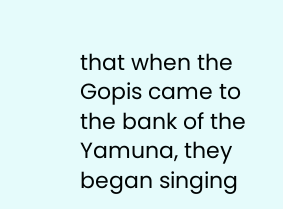that when the Gopis came to the bank of the Yamuna, they began singing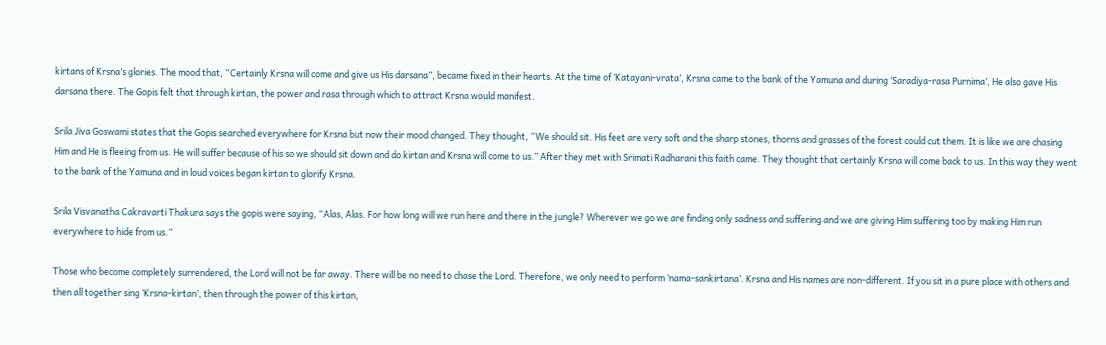kirtans of Krsna’s glories. The mood that, “Certainly Krsna will come and give us His darsana”, became fixed in their hearts. At the time of ‘Katayani-vrata’, Krsna came to the bank of the Yamuna and during ‘Saradiya-rasa Purnima’, He also gave His darsana there. The Gopis felt that through kirtan, the power and rasa through which to attract Krsna would manifest.

Srila Jiva Goswami states that the Gopis searched everywhere for Krsna but now their mood changed. They thought, “We should sit. His feet are very soft and the sharp stones, thorns and grasses of the forest could cut them. It is like we are chasing Him and He is fleeing from us. He will suffer because of his so we should sit down and do kirtan and Krsna will come to us.” After they met with Srimati Radharani this faith came. They thought that certainly Krsna will come back to us. In this way they went to the bank of the Yamuna and in loud voices began kirtan to glorify Krsna.

Srila Visvanatha Cakravarti Thakura says the gopis were saying, “Alas, Alas. For how long will we run here and there in the jungle? Wherever we go we are finding only sadness and suffering and we are giving Him suffering too by making Him run everywhere to hide from us.”

Those who become completely surrendered, the Lord will not be far away. There will be no need to chase the Lord. Therefore, we only need to perform ‘nama-sankirtana’. Krsna and His names are non-different. If you sit in a pure place with others and then all together sing ‘Krsna-kirtan’, then through the power of this kirtan,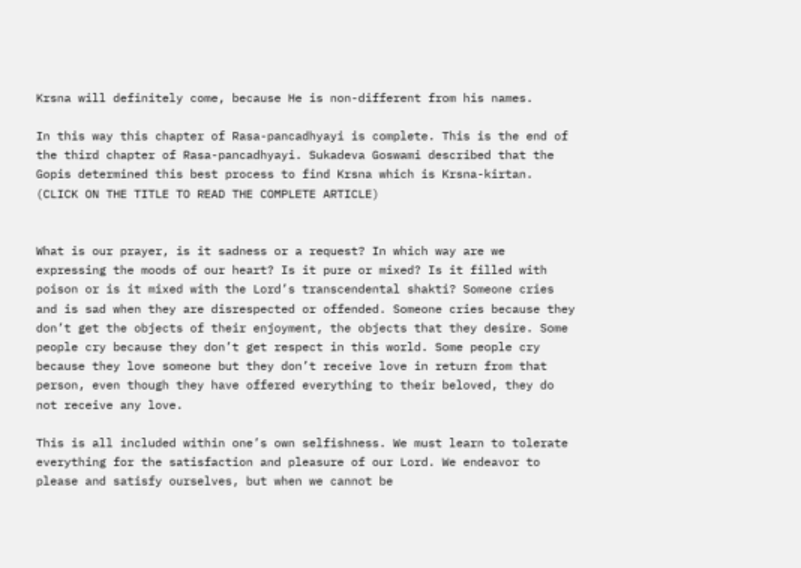Krsna will definitely come, because He is non-different from his names.

In this way this chapter of Rasa-pancadhyayi is complete. This is the end of the third chapter of Rasa-pancadhyayi. Sukadeva Goswami described that the Gopis determined this best process to find Krsna which is Krsna-kirtan. (CLICK ON THE TITLE TO READ THE COMPLETE ARTICLE)


What is our prayer, is it sadness or a request? In which way are we expressing the moods of our heart? Is it pure or mixed? Is it filled with poison or is it mixed with the Lord’s transcendental shakti? Someone cries and is sad when they are disrespected or offended. Someone cries because they don’t get the objects of their enjoyment, the objects that they desire. Some people cry because they don’t get respect in this world. Some people cry because they love someone but they don’t receive love in return from that person, even though they have offered everything to their beloved, they do not receive any love.

This is all included within one’s own selfishness. We must learn to tolerate everything for the satisfaction and pleasure of our Lord. We endeavor to please and satisfy ourselves, but when we cannot be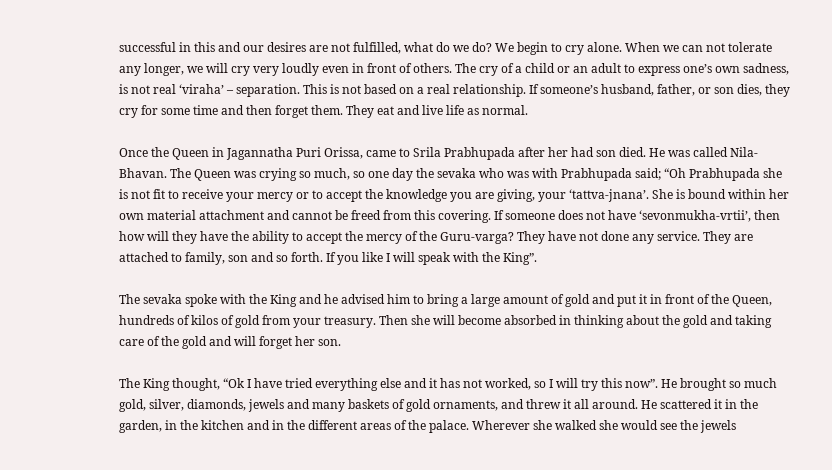successful in this and our desires are not fulfilled, what do we do? We begin to cry alone. When we can not tolerate any longer, we will cry very loudly even in front of others. The cry of a child or an adult to express one’s own sadness, is not real ‘viraha’ – separation. This is not based on a real relationship. If someone’s husband, father, or son dies, they cry for some time and then forget them. They eat and live life as normal.

Once the Queen in Jagannatha Puri Orissa, came to Srila Prabhupada after her had son died. He was called Nila-Bhavan. The Queen was crying so much, so one day the sevaka who was with Prabhupada said; “Oh Prabhupada she is not fit to receive your mercy or to accept the knowledge you are giving, your ‘tattva-jnana’. She is bound within her own material attachment and cannot be freed from this covering. If someone does not have ‘sevonmukha-vrtii’, then how will they have the ability to accept the mercy of the Guru-varga? They have not done any service. They are attached to family, son and so forth. If you like I will speak with the King”.

The sevaka spoke with the King and he advised him to bring a large amount of gold and put it in front of the Queen, hundreds of kilos of gold from your treasury. Then she will become absorbed in thinking about the gold and taking care of the gold and will forget her son.

The King thought, “Ok I have tried everything else and it has not worked, so I will try this now”. He brought so much gold, silver, diamonds, jewels and many baskets of gold ornaments, and threw it all around. He scattered it in the garden, in the kitchen and in the different areas of the palace. Wherever she walked she would see the jewels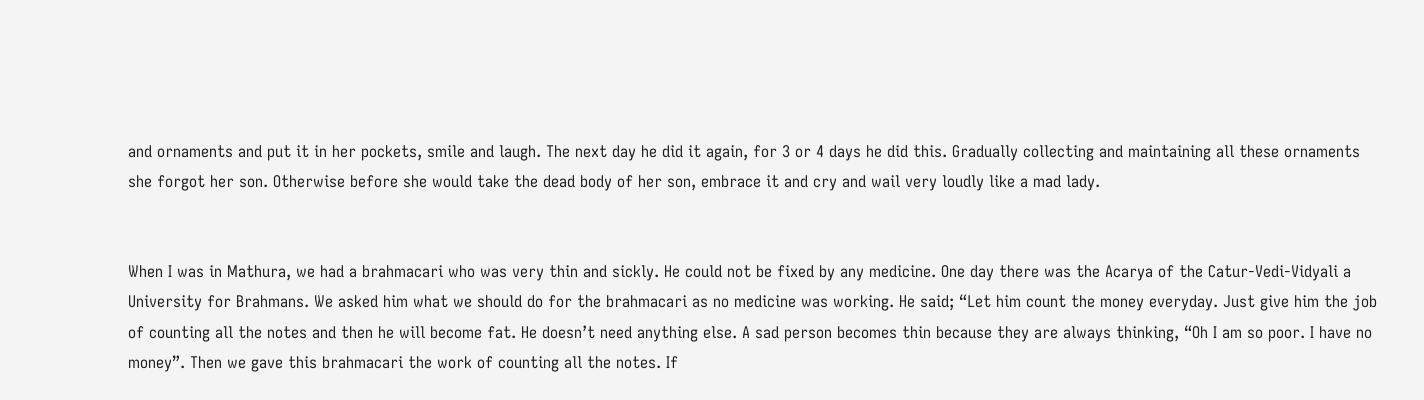and ornaments and put it in her pockets, smile and laugh. The next day he did it again, for 3 or 4 days he did this. Gradually collecting and maintaining all these ornaments she forgot her son. Otherwise before she would take the dead body of her son, embrace it and cry and wail very loudly like a mad lady.


When I was in Mathura, we had a brahmacari who was very thin and sickly. He could not be fixed by any medicine. One day there was the Acarya of the Catur-Vedi-Vidyali a University for Brahmans. We asked him what we should do for the brahmacari as no medicine was working. He said; “Let him count the money everyday. Just give him the job of counting all the notes and then he will become fat. He doesn’t need anything else. A sad person becomes thin because they are always thinking, “Oh I am so poor. I have no money”. Then we gave this brahmacari the work of counting all the notes. If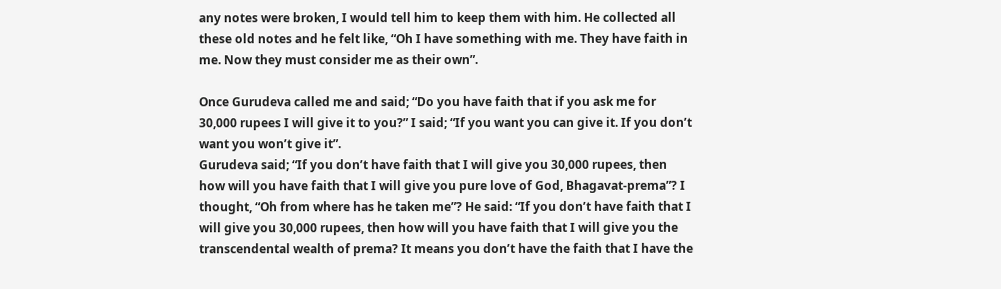any notes were broken, I would tell him to keep them with him. He collected all these old notes and he felt like, “Oh I have something with me. They have faith in me. Now they must consider me as their own”.

Once Gurudeva called me and said; “Do you have faith that if you ask me for 30,000 rupees I will give it to you?” I said; “If you want you can give it. If you don’t want you won’t give it”.
Gurudeva said; “If you don’t have faith that I will give you 30,000 rupees, then how will you have faith that I will give you pure love of God, Bhagavat-prema”? I thought, “Oh from where has he taken me”? He said: “If you don’t have faith that I will give you 30,000 rupees, then how will you have faith that I will give you the transcendental wealth of prema? It means you don’t have the faith that I have the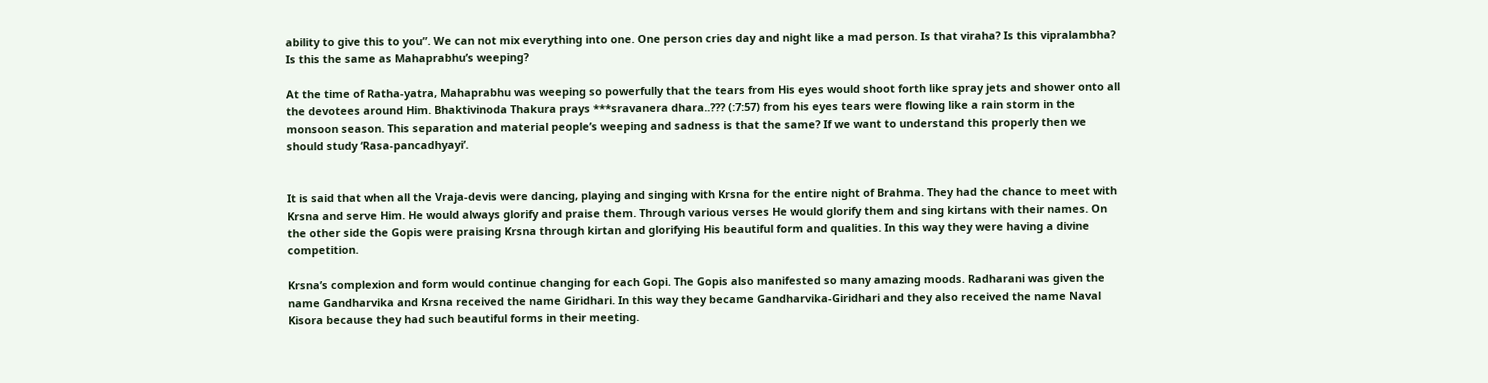ability to give this to you”. We can not mix everything into one. One person cries day and night like a mad person. Is that viraha? Is this vipralambha? Is this the same as Mahaprabhu’s weeping?

At the time of Ratha-yatra, Mahaprabhu was weeping so powerfully that the tears from His eyes would shoot forth like spray jets and shower onto all the devotees around Him. Bhaktivinoda Thakura prays ***sravanera dhara..??? (:7:57) from his eyes tears were flowing like a rain storm in the monsoon season. This separation and material people’s weeping and sadness is that the same? If we want to understand this properly then we should study ‘Rasa-pancadhyayi’.


It is said that when all the Vraja-devis were dancing, playing and singing with Krsna for the entire night of Brahma. They had the chance to meet with Krsna and serve Him. He would always glorify and praise them. Through various verses He would glorify them and sing kirtans with their names. On the other side the Gopis were praising Krsna through kirtan and glorifying His beautiful form and qualities. In this way they were having a divine competition.

Krsna’s complexion and form would continue changing for each Gopi. The Gopis also manifested so many amazing moods. Radharani was given the name Gandharvika and Krsna received the name Giridhari. In this way they became Gandharvika-Giridhari and they also received the name Naval Kisora because they had such beautiful forms in their meeting.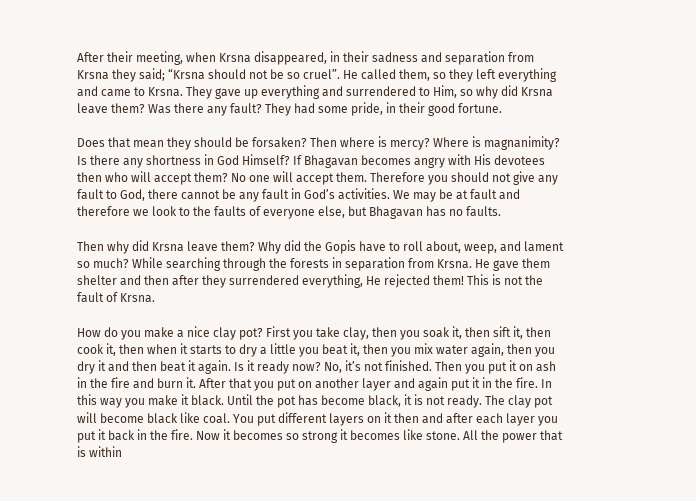After their meeting, when Krsna disappeared, in their sadness and separation from Krsna they said; “Krsna should not be so cruel”. He called them, so they left everything and came to Krsna. They gave up everything and surrendered to Him, so why did Krsna leave them? Was there any fault? They had some pride, in their good fortune.

Does that mean they should be forsaken? Then where is mercy? Where is magnanimity? Is there any shortness in God Himself? If Bhagavan becomes angry with His devotees then who will accept them? No one will accept them. Therefore you should not give any fault to God, there cannot be any fault in God’s activities. We may be at fault and therefore we look to the faults of everyone else, but Bhagavan has no faults.

Then why did Krsna leave them? Why did the Gopis have to roll about, weep, and lament so much? While searching through the forests in separation from Krsna. He gave them shelter and then after they surrendered everything, He rejected them! This is not the fault of Krsna.

How do you make a nice clay pot? First you take clay, then you soak it, then sift it, then cook it, then when it starts to dry a little you beat it, then you mix water again, then you dry it and then beat it again. Is it ready now? No, it’s not finished. Then you put it on ash in the fire and burn it. After that you put on another layer and again put it in the fire. In this way you make it black. Until the pot has become black, it is not ready. The clay pot will become black like coal. You put different layers on it then and after each layer you put it back in the fire. Now it becomes so strong it becomes like stone. All the power that is within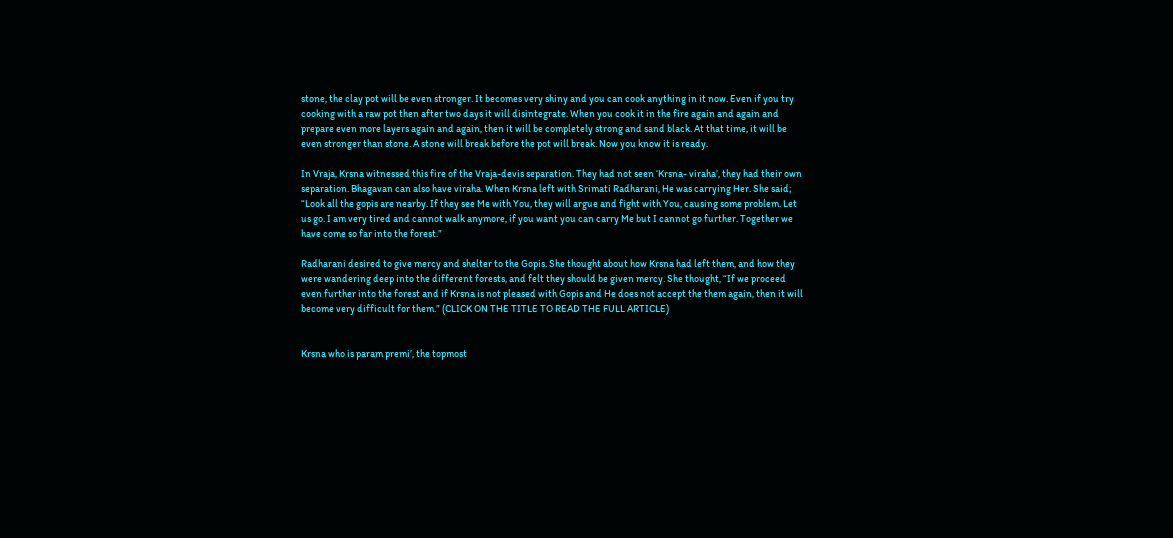stone, the clay pot will be even stronger. It becomes very shiny and you can cook anything in it now. Even if you try cooking with a raw pot then after two days it will disintegrate. When you cook it in the fire again and again and prepare even more layers again and again, then it will be completely strong and sand black. At that time, it will be even stronger than stone. A stone will break before the pot will break. Now you know it is ready.

In Vraja, Krsna witnessed this fire of the Vraja-devis separation. They had not seen ‘Krsna- viraha’, they had their own separation. Bhagavan can also have viraha. When Krsna left with Srimati Radharani, He was carrying Her. She said; “Look all the gopis are nearby. If they see Me with You, they will argue and fight with You, causing some problem. Let us go. I am very tired and cannot walk anymore, if you want you can carry Me but I cannot go further. Together we have come so far into the forest.”

Radharani desired to give mercy and shelter to the Gopis. She thought about how Krsna had left them, and how they were wandering deep into the different forests, and felt they should be given mercy. She thought, “If we proceed even further into the forest and if Krsna is not pleased with Gopis and He does not accept the them again, then it will become very difficult for them.” (CLICK ON THE TITLE TO READ THE FULL ARTICLE)


Krsna who is param premi’, the topmost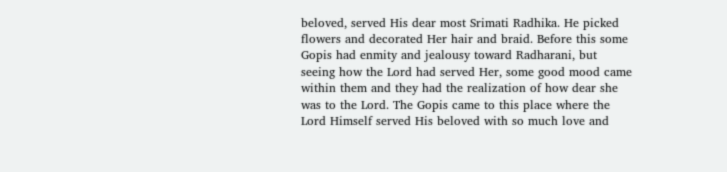beloved, served His dear most Srimati Radhika. He picked flowers and decorated Her hair and braid. Before this some Gopis had enmity and jealousy toward Radharani, but seeing how the Lord had served Her, some good mood came within them and they had the realization of how dear she was to the Lord. The Gopis came to this place where the Lord Himself served His beloved with so much love and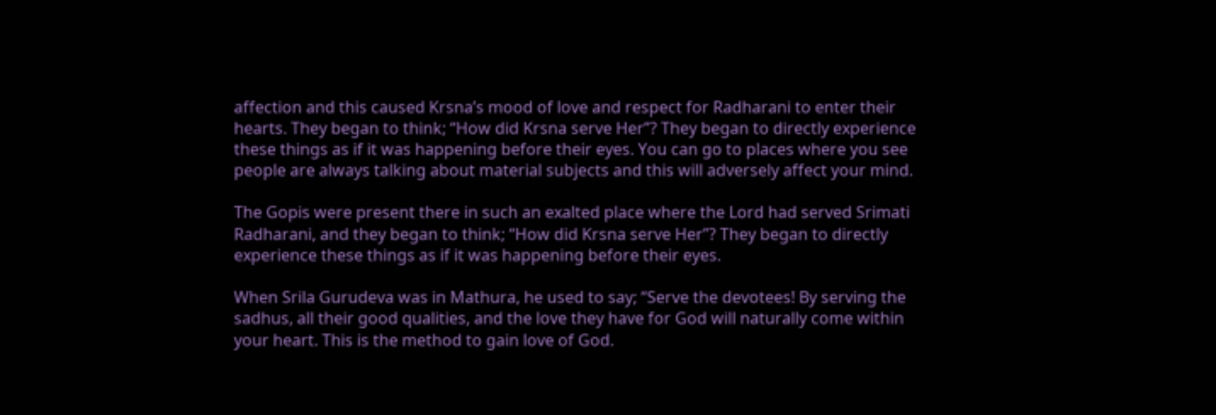affection and this caused Krsna’s mood of love and respect for Radharani to enter their hearts. They began to think; “How did Krsna serve Her”? They began to directly experience these things as if it was happening before their eyes. You can go to places where you see people are always talking about material subjects and this will adversely affect your mind.

The Gopis were present there in such an exalted place where the Lord had served Srimati Radharani, and they began to think; “How did Krsna serve Her”? They began to directly experience these things as if it was happening before their eyes.

When Srila Gurudeva was in Mathura, he used to say; “Serve the devotees! By serving the sadhus, all their good qualities, and the love they have for God will naturally come within your heart. This is the method to gain love of God.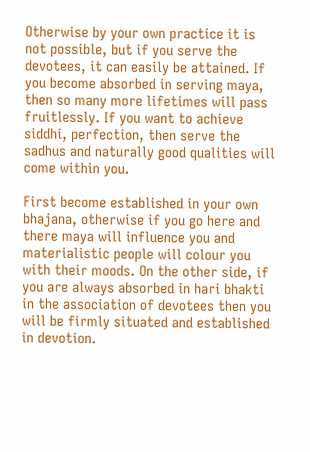Otherwise by your own practice it is not possible, but if you serve the devotees, it can easily be attained. If you become absorbed in serving maya, then so many more lifetimes will pass fruitlessly. If you want to achieve siddhi, perfection, then serve the sadhus and naturally good qualities will come within you.

First become established in your own bhajana, otherwise if you go here and there maya will influence you and materialistic people will colour you with their moods. On the other side, if you are always absorbed in hari bhakti in the association of devotees then you will be firmly situated and established in devotion.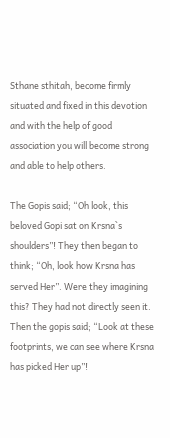Sthane sthitah, become firmly situated and fixed in this devotion and with the help of good association you will become strong and able to help others.

The Gopis said; “Oh look, this beloved Gopi sat on Krsna`s shoulders”! They then began to think; “Oh, look how Krsna has served Her”. Were they imagining this? They had not directly seen it. Then the gopis said; “Look at these footprints, we can see where Krsna has picked Her up”!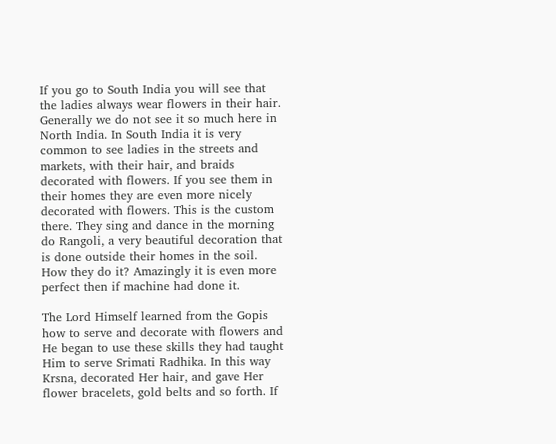If you go to South India you will see that the ladies always wear flowers in their hair. Generally we do not see it so much here in North India. In South India it is very common to see ladies in the streets and markets, with their hair, and braids decorated with flowers. If you see them in their homes they are even more nicely decorated with flowers. This is the custom there. They sing and dance in the morning do Rangoli, a very beautiful decoration that is done outside their homes in the soil. How they do it? Amazingly it is even more perfect then if machine had done it.

The Lord Himself learned from the Gopis how to serve and decorate with flowers and He began to use these skills they had taught Him to serve Srimati Radhika. In this way Krsna, decorated Her hair, and gave Her flower bracelets, gold belts and so forth. If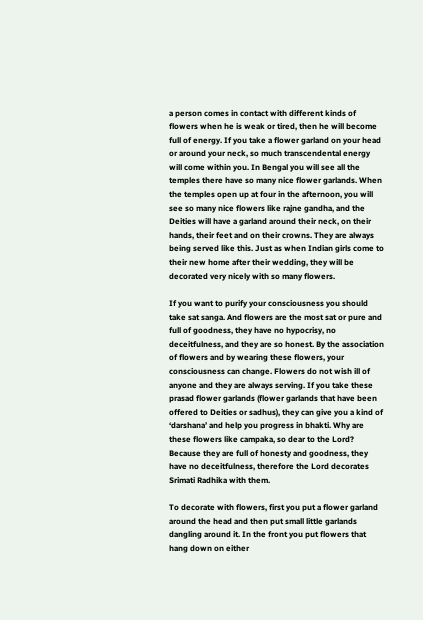a person comes in contact with different kinds of flowers when he is weak or tired, then he will become full of energy. If you take a flower garland on your head or around your neck, so much transcendental energy will come within you. In Bengal you will see all the temples there have so many nice flower garlands. When the temples open up at four in the afternoon, you will see so many nice flowers like rajne gandha, and the Deities will have a garland around their neck, on their hands, their feet and on their crowns. They are always being served like this. Just as when Indian girls come to their new home after their wedding, they will be decorated very nicely with so many flowers.

If you want to purify your consciousness you should take sat sanga. And flowers are the most sat or pure and full of goodness, they have no hypocrisy, no deceitfulness, and they are so honest. By the association of flowers and by wearing these flowers, your consciousness can change. Flowers do not wish ill of anyone and they are always serving. If you take these prasad flower garlands (flower garlands that have been offered to Deities or sadhus), they can give you a kind of ‘darshana’ and help you progress in bhakti. Why are these flowers like campaka, so dear to the Lord? Because they are full of honesty and goodness, they have no deceitfulness, therefore the Lord decorates Srimati Radhika with them.

To decorate with flowers, first you put a flower garland around the head and then put small little garlands dangling around it. In the front you put flowers that hang down on either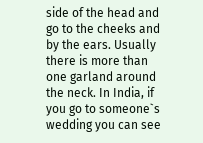side of the head and go to the cheeks and by the ears. Usually there is more than one garland around the neck. In India, if you go to someone`s wedding you can see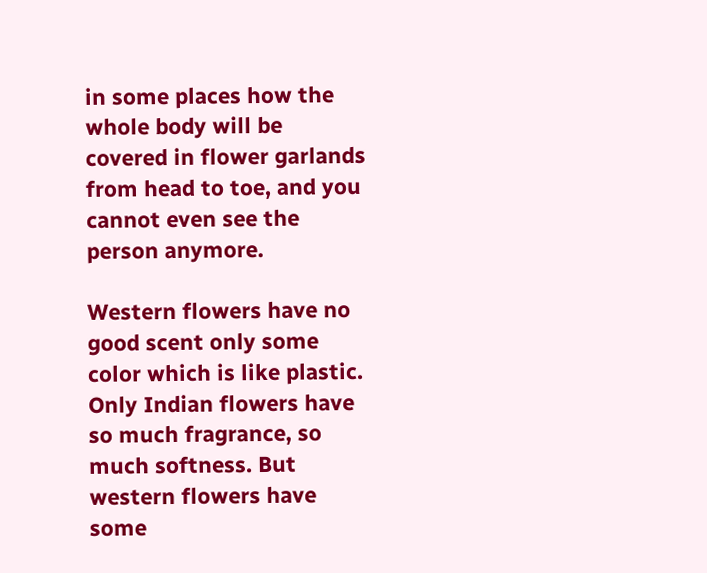in some places how the whole body will be covered in flower garlands from head to toe, and you cannot even see the person anymore.

Western flowers have no good scent only some color which is like plastic. Only Indian flowers have so much fragrance, so much softness. But western flowers have some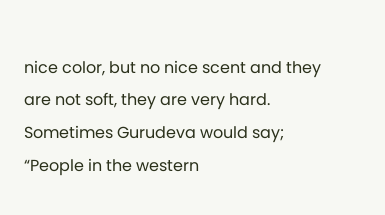nice color, but no nice scent and they are not soft, they are very hard. Sometimes Gurudeva would say; “People in the western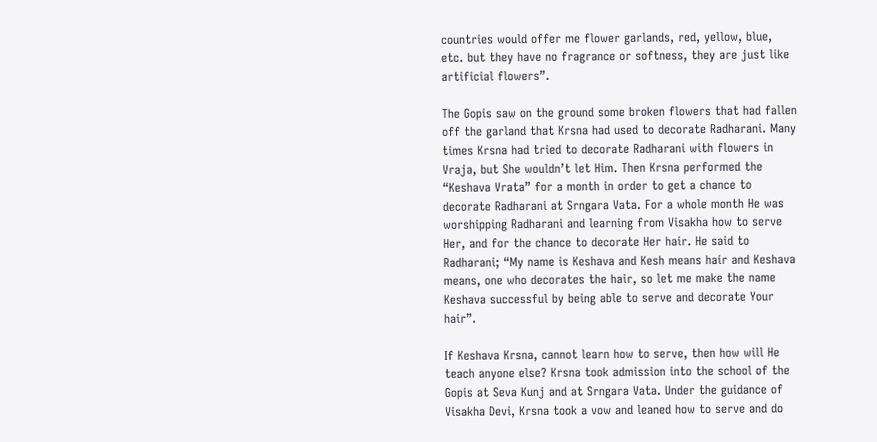countries would offer me flower garlands, red, yellow, blue, etc. but they have no fragrance or softness, they are just like artificial flowers”.

The Gopis saw on the ground some broken flowers that had fallen off the garland that Krsna had used to decorate Radharani. Many times Krsna had tried to decorate Radharani with flowers in Vraja, but She wouldn’t let Him. Then Krsna performed the “Keshava Vrata” for a month in order to get a chance to decorate Radharani at Srngara Vata. For a whole month He was worshipping Radharani and learning from Visakha how to serve Her, and for the chance to decorate Her hair. He said to Radharani; “My name is Keshava and Kesh means hair and Keshava means, one who decorates the hair, so let me make the name Keshava successful by being able to serve and decorate Your hair”.

If Keshava Krsna, cannot learn how to serve, then how will He teach anyone else? Krsna took admission into the school of the Gopis at Seva Kunj and at Srngara Vata. Under the guidance of Visakha Devi, Krsna took a vow and leaned how to serve and do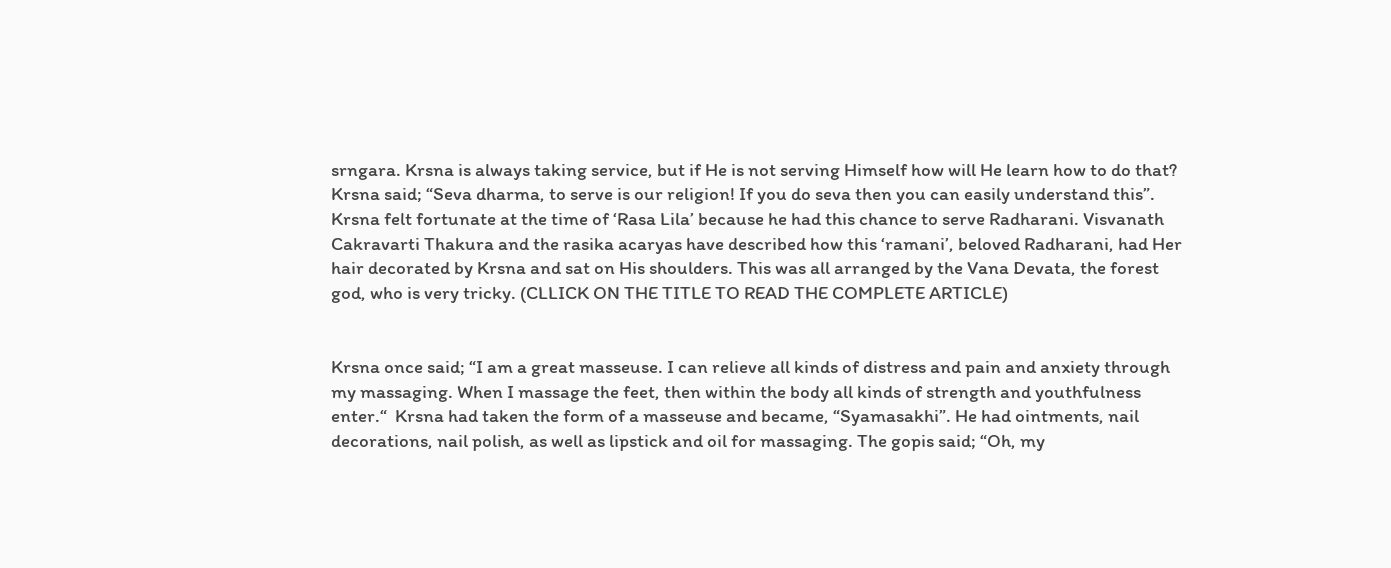srngara. Krsna is always taking service, but if He is not serving Himself how will He learn how to do that? Krsna said; “Seva dharma, to serve is our religion! If you do seva then you can easily understand this”. Krsna felt fortunate at the time of ‘Rasa Lila’ because he had this chance to serve Radharani. Visvanath Cakravarti Thakura and the rasika acaryas have described how this ‘ramani’, beloved Radharani, had Her hair decorated by Krsna and sat on His shoulders. This was all arranged by the Vana Devata, the forest god, who is very tricky. (CLLICK ON THE TITLE TO READ THE COMPLETE ARTICLE)


Krsna once said; “I am a great masseuse. I can relieve all kinds of distress and pain and anxiety through my massaging. When I massage the feet, then within the body all kinds of strength and youthfulness enter.“  Krsna had taken the form of a masseuse and became, “Syamasakhi”. He had ointments, nail decorations, nail polish, as well as lipstick and oil for massaging. The gopis said; “Oh, my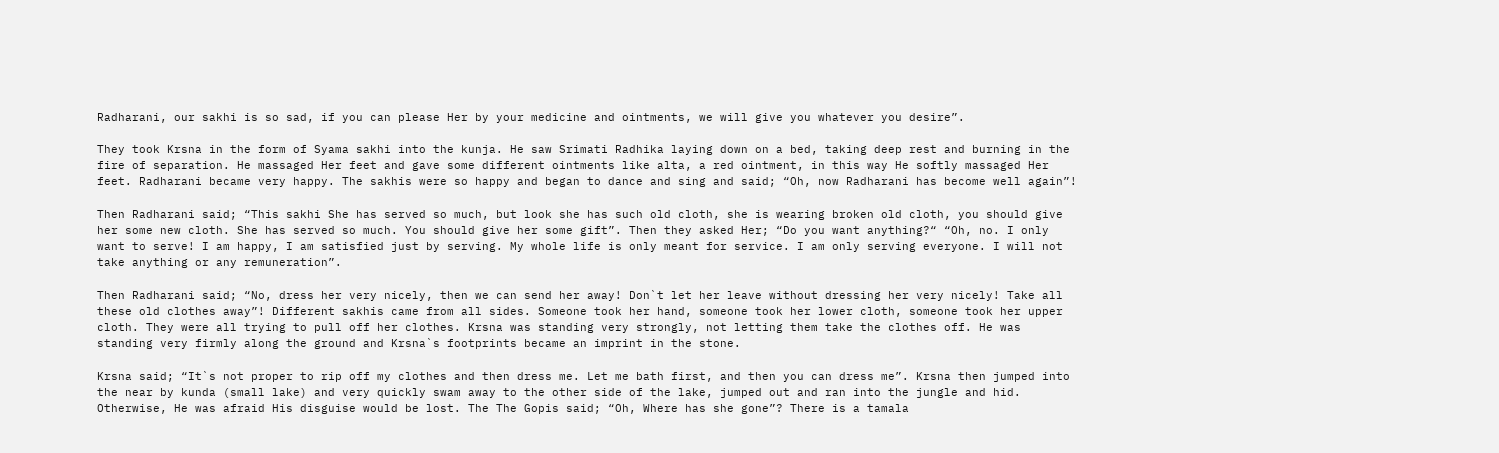Radharani, our sakhi is so sad, if you can please Her by your medicine and ointments, we will give you whatever you desire”.

They took Krsna in the form of Syama sakhi into the kunja. He saw Srimati Radhika laying down on a bed, taking deep rest and burning in the fire of separation. He massaged Her feet and gave some different ointments like alta, a red ointment, in this way He softly massaged Her feet. Radharani became very happy. The sakhis were so happy and began to dance and sing and said; “Oh, now Radharani has become well again”!

Then Radharani said; “This sakhi She has served so much, but look she has such old cloth, she is wearing broken old cloth, you should give her some new cloth. She has served so much. You should give her some gift”. Then they asked Her; “Do you want anything?“ “Oh, no. I only want to serve! I am happy, I am satisfied just by serving. My whole life is only meant for service. I am only serving everyone. I will not take anything or any remuneration”.

Then Radharani said; “No, dress her very nicely, then we can send her away! Don`t let her leave without dressing her very nicely! Take all these old clothes away”! Different sakhis came from all sides. Someone took her hand, someone took her lower cloth, someone took her upper cloth. They were all trying to pull off her clothes. Krsna was standing very strongly, not letting them take the clothes off. He was standing very firmly along the ground and Krsna`s footprints became an imprint in the stone.

Krsna said; “It`s not proper to rip off my clothes and then dress me. Let me bath first, and then you can dress me”. Krsna then jumped into the near by kunda (small lake) and very quickly swam away to the other side of the lake, jumped out and ran into the jungle and hid. Otherwise, He was afraid His disguise would be lost. The The Gopis said; “Oh, Where has she gone”? There is a tamala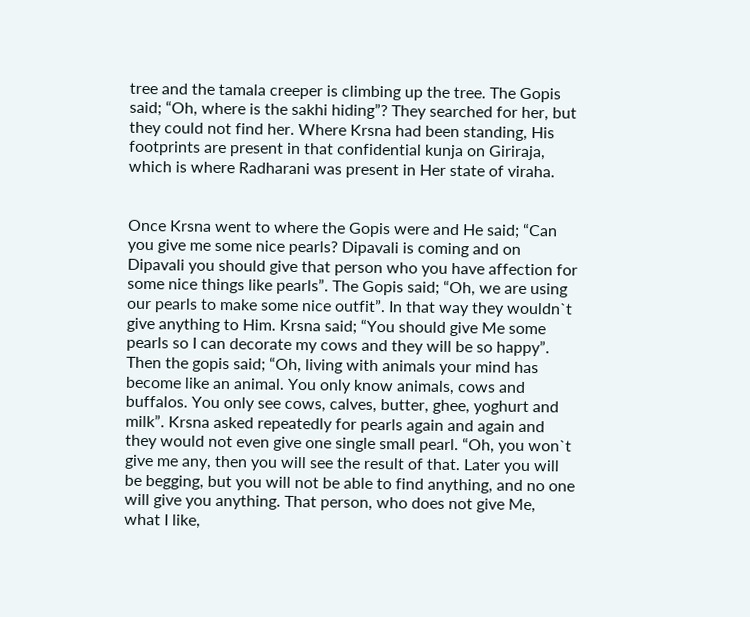tree and the tamala creeper is climbing up the tree. The Gopis said; “Oh, where is the sakhi hiding”? They searched for her, but they could not find her. Where Krsna had been standing, His footprints are present in that confidential kunja on Giriraja, which is where Radharani was present in Her state of viraha.


Once Krsna went to where the Gopis were and He said; “Can you give me some nice pearls? Dipavali is coming and on Dipavali you should give that person who you have affection for some nice things like pearls”. The Gopis said; “Oh, we are using our pearls to make some nice outfit”. In that way they wouldn`t give anything to Him. Krsna said; “You should give Me some pearls so I can decorate my cows and they will be so happy”. Then the gopis said; “Oh, living with animals your mind has become like an animal. You only know animals, cows and buffalos. You only see cows, calves, butter, ghee, yoghurt and milk”. Krsna asked repeatedly for pearls again and again and they would not even give one single small pearl. “Oh, you won`t give me any, then you will see the result of that. Later you will be begging, but you will not be able to find anything, and no one will give you anything. That person, who does not give Me, what I like,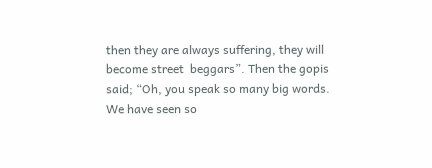then they are always suffering, they will become street  beggars”. Then the gopis said; “Oh, you speak so many big words. We have seen so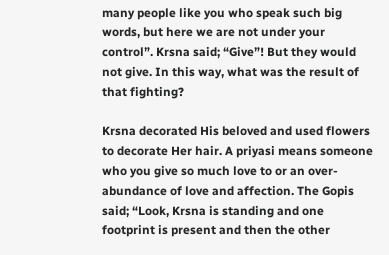many people like you who speak such big words, but here we are not under your control”. Krsna said; “Give”! But they would not give. In this way, what was the result of that fighting?

Krsna decorated His beloved and used flowers to decorate Her hair. A priyasi means someone who you give so much love to or an over-abundance of love and affection. The Gopis said; “Look, Krsna is standing and one footprint is present and then the other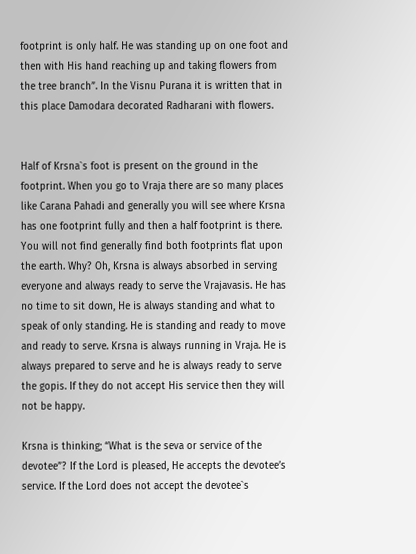footprint is only half. He was standing up on one foot and then with His hand reaching up and taking flowers from the tree branch”. In the Visnu Purana it is written that in this place Damodara decorated Radharani with flowers.


Half of Krsna`s foot is present on the ground in the footprint. When you go to Vraja there are so many places like Carana Pahadi and generally you will see where Krsna has one footprint fully and then a half footprint is there. You will not find generally find both footprints flat upon the earth. Why? Oh, Krsna is always absorbed in serving everyone and always ready to serve the Vrajavasis. He has no time to sit down, He is always standing and what to speak of only standing. He is standing and ready to move and ready to serve. Krsna is always running in Vraja. He is always prepared to serve and he is always ready to serve the gopis. If they do not accept His service then they will not be happy.

Krsna is thinking; “What is the seva or service of the devotee”? If the Lord is pleased, He accepts the devotee’s service. If the Lord does not accept the devotee`s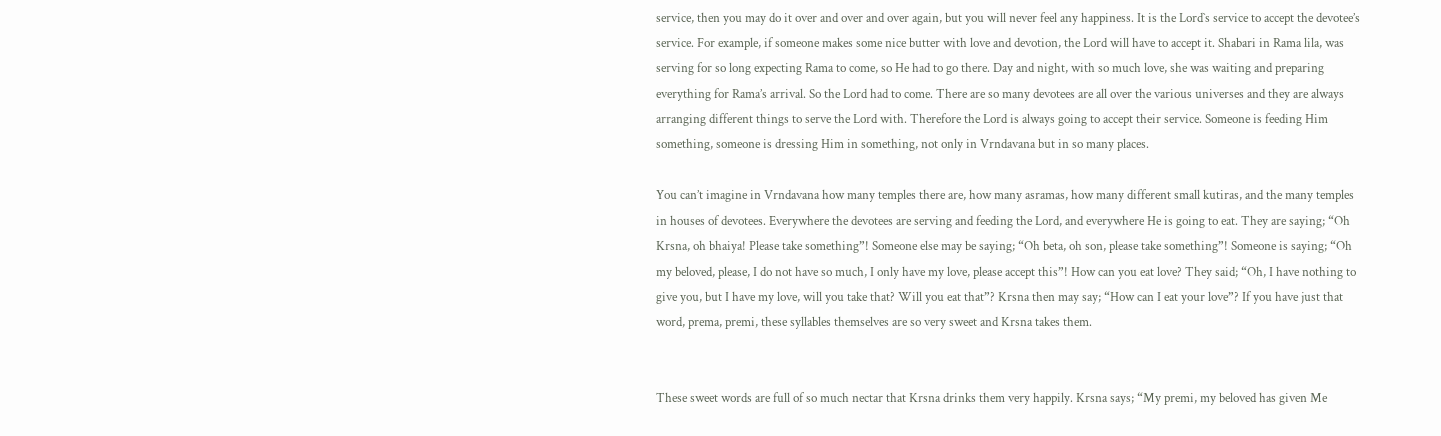service, then you may do it over and over and over again, but you will never feel any happiness. It is the Lord`s service to accept the devotee’s service. For example, if someone makes some nice butter with love and devotion, the Lord will have to accept it. Shabari in Rama lila, was serving for so long expecting Rama to come, so He had to go there. Day and night, with so much love, she was waiting and preparing everything for Rama’s arrival. So the Lord had to come. There are so many devotees are all over the various universes and they are always arranging different things to serve the Lord with. Therefore the Lord is always going to accept their service. Someone is feeding Him something, someone is dressing Him in something, not only in Vrndavana but in so many places.

You can’t imagine in Vrndavana how many temples there are, how many asramas, how many different small kutiras, and the many temples in houses of devotees. Everywhere the devotees are serving and feeding the Lord, and everywhere He is going to eat. They are saying; “Oh Krsna, oh bhaiya! Please take something”! Someone else may be saying; “Oh beta, oh son, please take something”! Someone is saying; “Oh my beloved, please, I do not have so much, I only have my love, please accept this”! How can you eat love? They said; “Oh, I have nothing to give you, but I have my love, will you take that? Will you eat that”? Krsna then may say; “How can I eat your love”? If you have just that word, prema, premi, these syllables themselves are so very sweet and Krsna takes them.


These sweet words are full of so much nectar that Krsna drinks them very happily. Krsna says; “My premi, my beloved has given Me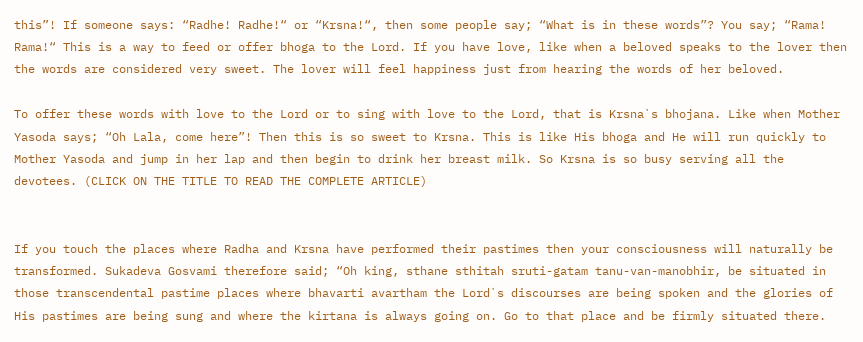this”! If someone says: “Radhe! Radhe!“ or “Krsna!“, then some people say; “What is in these words”? You say; “Rama! Rama!“ This is a way to feed or offer bhoga to the Lord. If you have love, like when a beloved speaks to the lover then the words are considered very sweet. The lover will feel happiness just from hearing the words of her beloved.

To offer these words with love to the Lord or to sing with love to the Lord, that is Krsna`s bhojana. Like when Mother Yasoda says; “Oh Lala, come here”! Then this is so sweet to Krsna. This is like His bhoga and He will run quickly to Mother Yasoda and jump in her lap and then begin to drink her breast milk. So Krsna is so busy serving all the devotees. (CLICK ON THE TITLE TO READ THE COMPLETE ARTICLE)


If you touch the places where Radha and Krsna have performed their pastimes then your consciousness will naturally be transformed. Sukadeva Gosvami therefore said; “Oh king, sthane sthitah sruti-gatam tanu-van-manobhir, be situated in those transcendental pastime places where bhavarti avartham the Lord`s discourses are being spoken and the glories of His pastimes are being sung and where the kirtana is always going on. Go to that place and be firmly situated there.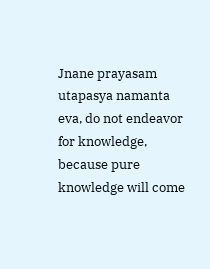Jnane prayasam utapasya namanta eva, do not endeavor for knowledge, because pure knowledge will come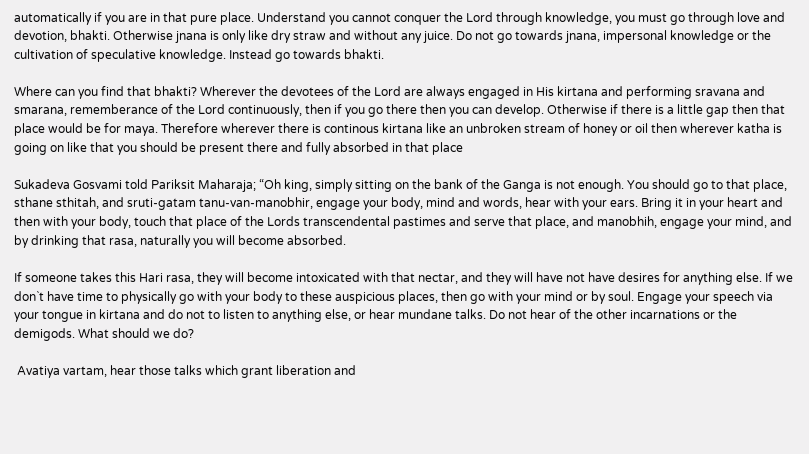automatically if you are in that pure place. Understand you cannot conquer the Lord through knowledge, you must go through love and devotion, bhakti. Otherwise jnana is only like dry straw and without any juice. Do not go towards jnana, impersonal knowledge or the cultivation of speculative knowledge. Instead go towards bhakti.

Where can you find that bhakti? Wherever the devotees of the Lord are always engaged in His kirtana and performing sravana and smarana, rememberance of the Lord continuously, then if you go there then you can develop. Otherwise if there is a little gap then that place would be for maya. Therefore wherever there is continous kirtana like an unbroken stream of honey or oil then wherever katha is going on like that you should be present there and fully absorbed in that place

Sukadeva Gosvami told Pariksit Maharaja; “Oh king, simply sitting on the bank of the Ganga is not enough. You should go to that place, sthane sthitah, and sruti-gatam tanu-van-manobhir, engage your body, mind and words, hear with your ears. Bring it in your heart and then with your body, touch that place of the Lords transcendental pastimes and serve that place, and manobhih, engage your mind, and by drinking that rasa, naturally you will become absorbed.

If someone takes this Hari rasa, they will become intoxicated with that nectar, and they will have not have desires for anything else. If we don`t have time to physically go with your body to these auspicious places, then go with your mind or by soul. Engage your speech via your tongue in kirtana and do not to listen to anything else, or hear mundane talks. Do not hear of the other incarnations or the demigods. What should we do?

 Avatiya vartam, hear those talks which grant liberation and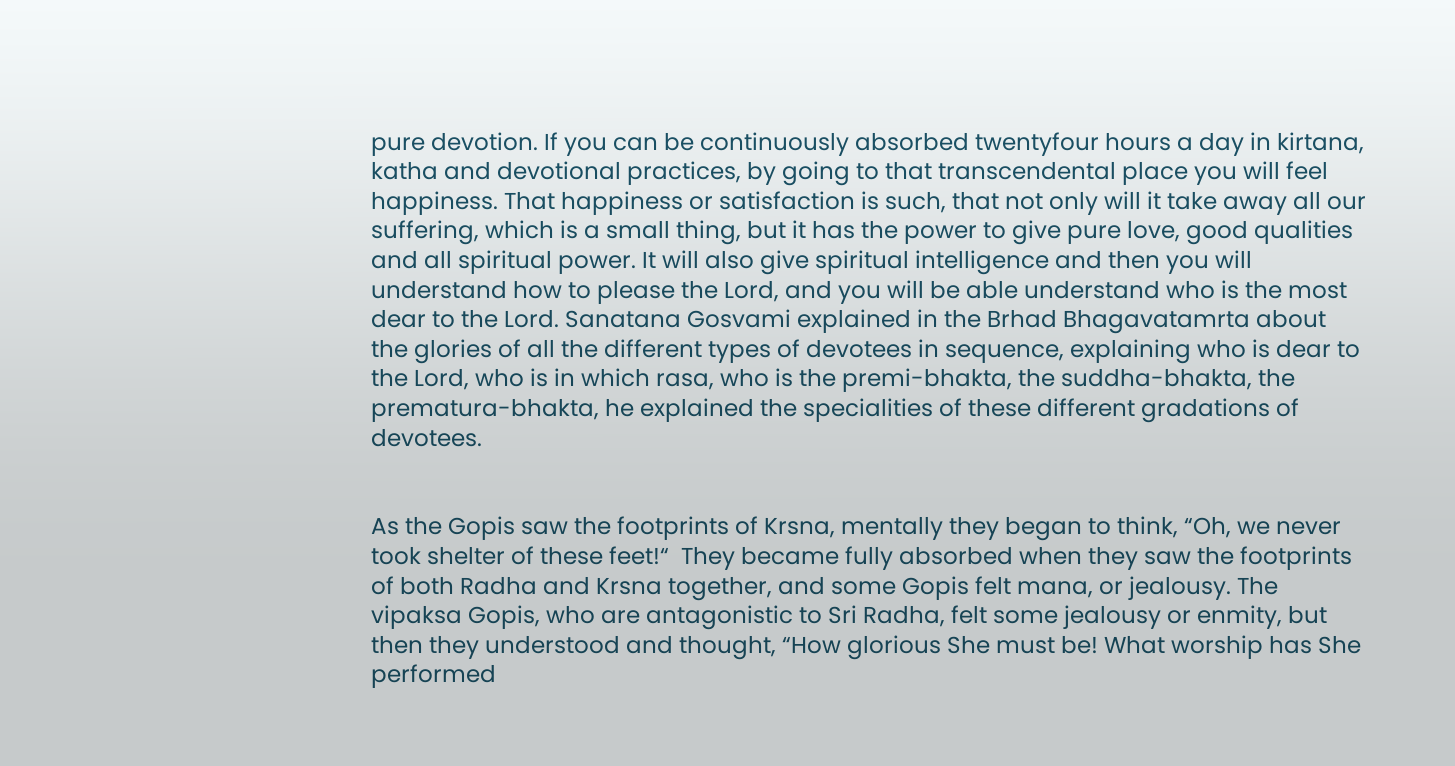pure devotion. If you can be continuously absorbed twentyfour hours a day in kirtana, katha and devotional practices, by going to that transcendental place you will feel happiness. That happiness or satisfaction is such, that not only will it take away all our suffering, which is a small thing, but it has the power to give pure love, good qualities and all spiritual power. It will also give spiritual intelligence and then you will understand how to please the Lord, and you will be able understand who is the most dear to the Lord. Sanatana Gosvami explained in the Brhad Bhagavatamrta about the glories of all the different types of devotees in sequence, explaining who is dear to the Lord, who is in which rasa, who is the premi-bhakta, the suddha-bhakta, the prematura-bhakta, he explained the specialities of these different gradations of devotees.


As the Gopis saw the footprints of Krsna, mentally they began to think, “Oh, we never took shelter of these feet!“  They became fully absorbed when they saw the footprints of both Radha and Krsna together, and some Gopis felt mana, or jealousy. The vipaksa Gopis, who are antagonistic to Sri Radha, felt some jealousy or enmity, but then they understood and thought, “How glorious She must be! What worship has She performed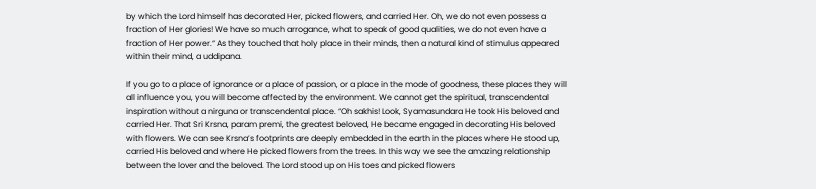by which the Lord himself has decorated Her, picked flowers, and carried Her. Oh, we do not even possess a fraction of Her glories! We have so much arrogance, what to speak of good qualities, we do not even have a fraction of Her power.“ As they touched that holy place in their minds, then a natural kind of stimulus appeared within their mind, a uddipana.

If you go to a place of ignorance or a place of passion, or a place in the mode of goodness, these places they will all influence you, you will become affected by the environment. We cannot get the spiritual, transcendental inspiration without a nirguna or transcendental place. “Oh sakhis! Look, Syamasundara He took His beloved and carried Her. That Sri Krsna, param premi, the greatest beloved, He became engaged in decorating His beloved with flowers. We can see Krsna’s footprints are deeply embedded in the earth in the places where He stood up, carried His beloved and where He picked flowers from the trees. In this way we see the amazing relationship between the lover and the beloved. The Lord stood up on His toes and picked flowers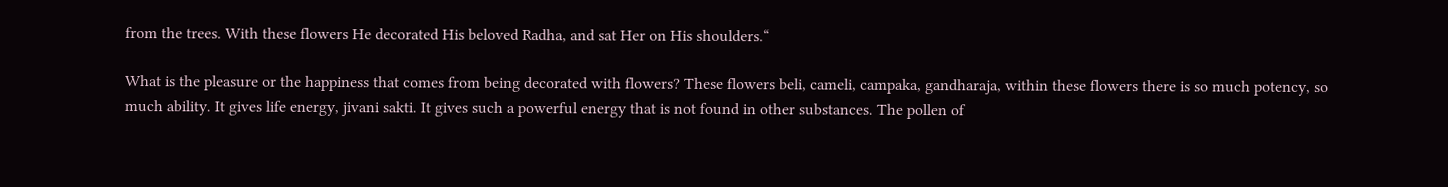from the trees. With these flowers He decorated His beloved Radha, and sat Her on His shoulders.“

What is the pleasure or the happiness that comes from being decorated with flowers? These flowers beli, cameli, campaka, gandharaja, within these flowers there is so much potency, so much ability. It gives life energy, jivani sakti. It gives such a powerful energy that is not found in other substances. The pollen of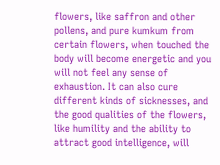flowers, like saffron and other pollens, and pure kumkum from certain flowers, when touched the body will become energetic and you will not feel any sense of exhaustion. It can also cure different kinds of sicknesses, and the good qualities of the flowers, like humility and the ability to attract good intelligence, will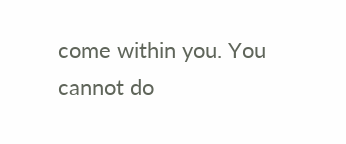come within you. You cannot do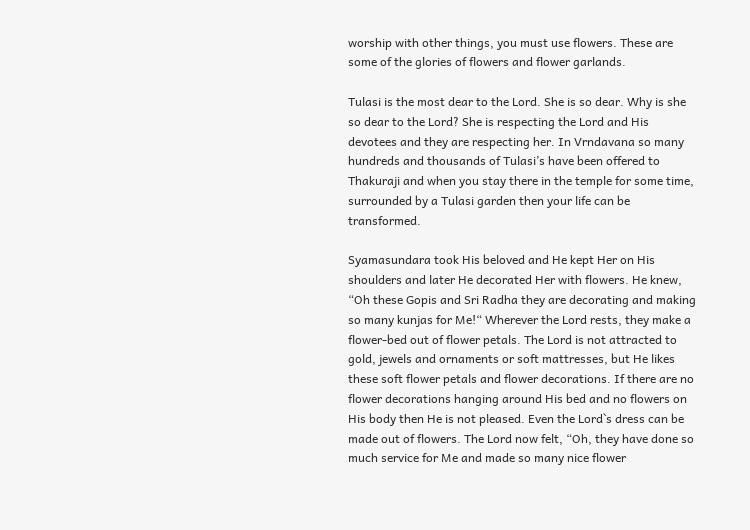worship with other things, you must use flowers. These are some of the glories of flowers and flower garlands.

Tulasi is the most dear to the Lord. She is so dear. Why is she so dear to the Lord? She is respecting the Lord and His devotees and they are respecting her. In Vrndavana so many hundreds and thousands of Tulasi’s have been offered to Thakuraji and when you stay there in the temple for some time, surrounded by a Tulasi garden then your life can be transformed.

Syamasundara took His beloved and He kept Her on His shoulders and later He decorated Her with flowers. He knew, “Oh these Gopis and Sri Radha they are decorating and making so many kunjas for Me!“ Wherever the Lord rests, they make a flower-bed out of flower petals. The Lord is not attracted to gold, jewels and ornaments or soft mattresses, but He likes these soft flower petals and flower decorations. If there are no flower decorations hanging around His bed and no flowers on His body then He is not pleased. Even the Lord`s dress can be made out of flowers. The Lord now felt, “Oh, they have done so much service for Me and made so many nice flower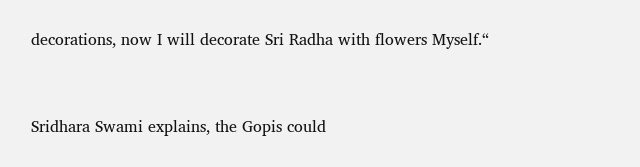decorations, now I will decorate Sri Radha with flowers Myself.“


Sridhara Swami explains, the Gopis could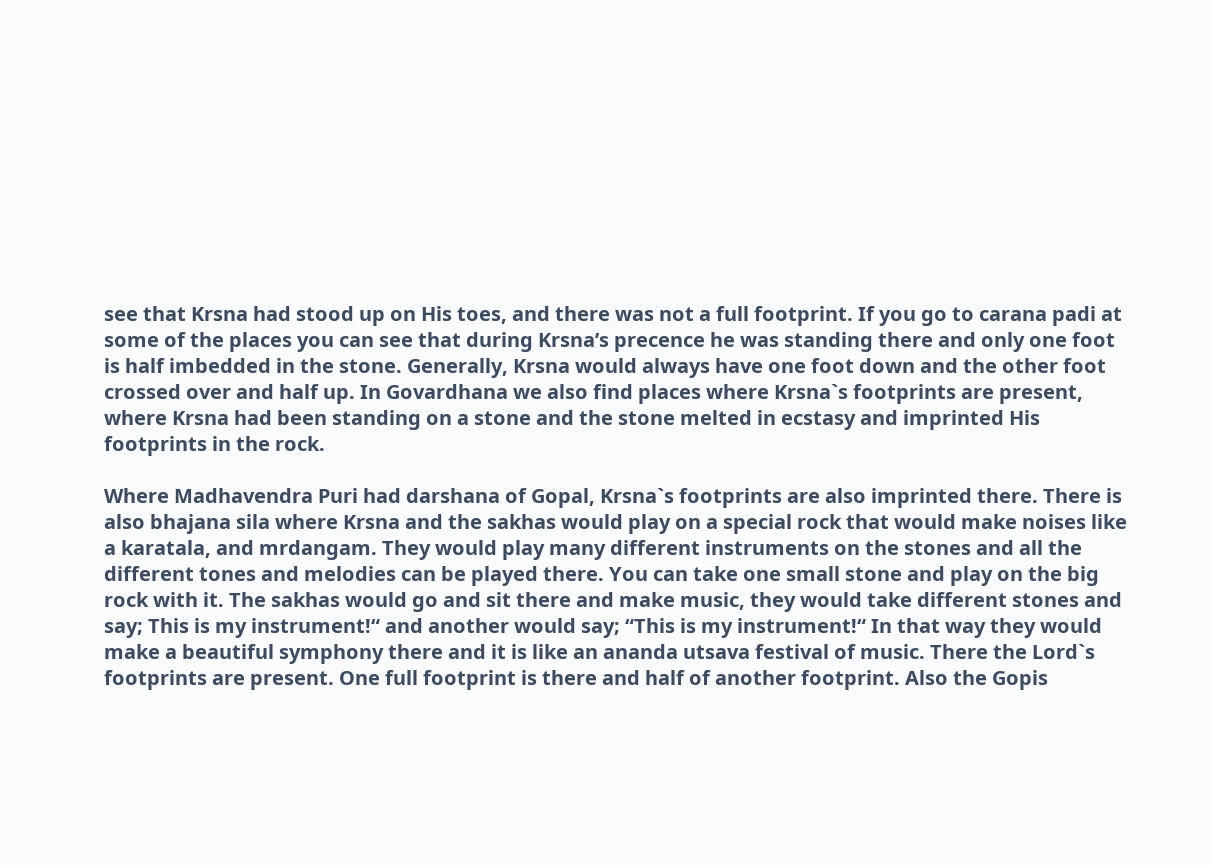see that Krsna had stood up on His toes, and there was not a full footprint. If you go to carana padi at some of the places you can see that during Krsna’s precence he was standing there and only one foot is half imbedded in the stone. Generally, Krsna would always have one foot down and the other foot crossed over and half up. In Govardhana we also find places where Krsna`s footprints are present, where Krsna had been standing on a stone and the stone melted in ecstasy and imprinted His footprints in the rock.

Where Madhavendra Puri had darshana of Gopal, Krsna`s footprints are also imprinted there. There is also bhajana sila where Krsna and the sakhas would play on a special rock that would make noises like a karatala, and mrdangam. They would play many different instruments on the stones and all the different tones and melodies can be played there. You can take one small stone and play on the big rock with it. The sakhas would go and sit there and make music, they would take different stones and say; This is my instrument!“ and another would say; “This is my instrument!“ In that way they would make a beautiful symphony there and it is like an ananda utsava festival of music. There the Lord`s footprints are present. One full footprint is there and half of another footprint. Also the Gopis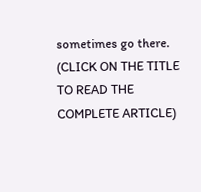sometimes go there. (CLICK ON THE TITLE TO READ THE COMPLETE ARTICLE)